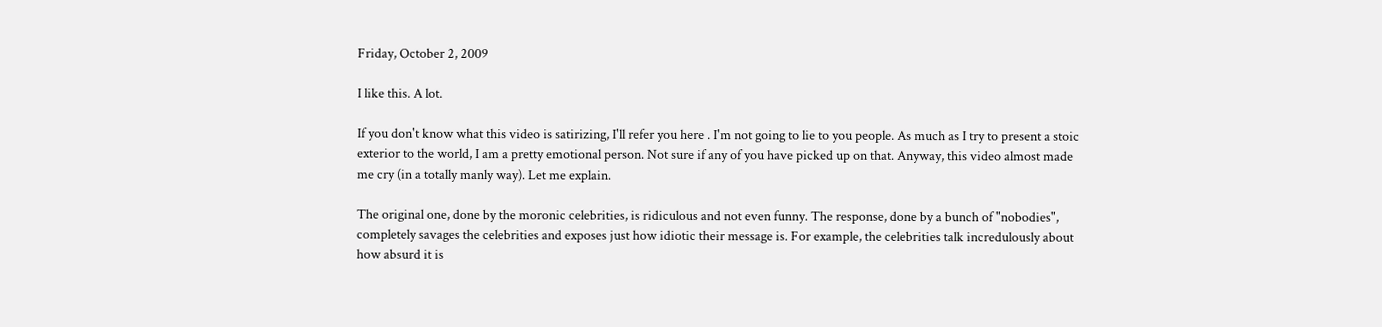Friday, October 2, 2009

I like this. A lot.

If you don't know what this video is satirizing, I'll refer you here . I'm not going to lie to you people. As much as I try to present a stoic exterior to the world, I am a pretty emotional person. Not sure if any of you have picked up on that. Anyway, this video almost made me cry (in a totally manly way). Let me explain.

The original one, done by the moronic celebrities, is ridiculous and not even funny. The response, done by a bunch of "nobodies", completely savages the celebrities and exposes just how idiotic their message is. For example, the celebrities talk incredulously about how absurd it is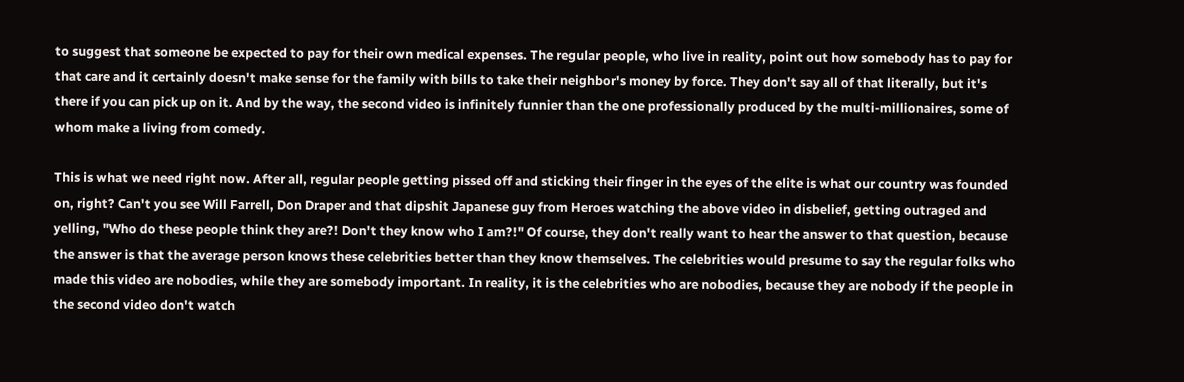to suggest that someone be expected to pay for their own medical expenses. The regular people, who live in reality, point out how somebody has to pay for that care and it certainly doesn't make sense for the family with bills to take their neighbor's money by force. They don't say all of that literally, but it's there if you can pick up on it. And by the way, the second video is infinitely funnier than the one professionally produced by the multi-millionaires, some of whom make a living from comedy.

This is what we need right now. After all, regular people getting pissed off and sticking their finger in the eyes of the elite is what our country was founded on, right? Can't you see Will Farrell, Don Draper and that dipshit Japanese guy from Heroes watching the above video in disbelief, getting outraged and yelling, "Who do these people think they are?! Don't they know who I am?!" Of course, they don't really want to hear the answer to that question, because the answer is that the average person knows these celebrities better than they know themselves. The celebrities would presume to say the regular folks who made this video are nobodies, while they are somebody important. In reality, it is the celebrities who are nobodies, because they are nobody if the people in the second video don't watch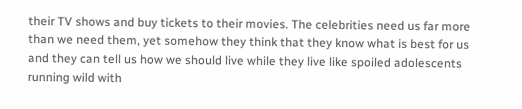their TV shows and buy tickets to their movies. The celebrities need us far more than we need them, yet somehow they think that they know what is best for us and they can tell us how we should live while they live like spoiled adolescents running wild with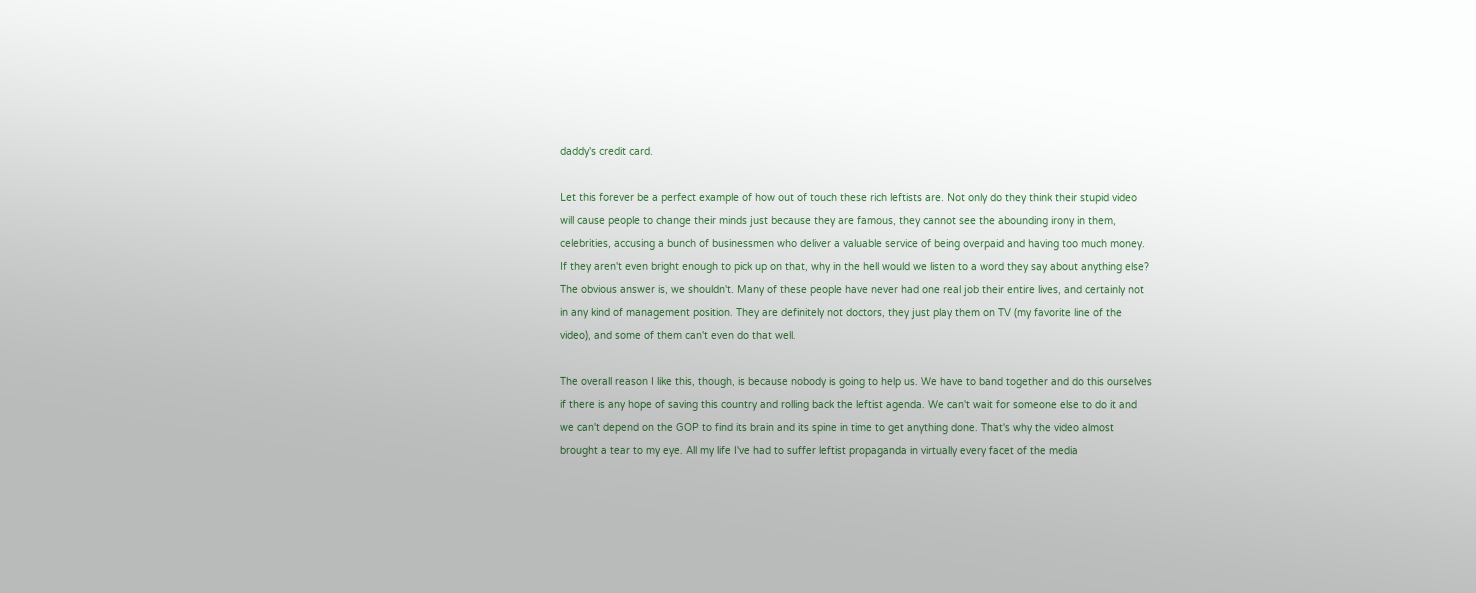daddy's credit card.

Let this forever be a perfect example of how out of touch these rich leftists are. Not only do they think their stupid video will cause people to change their minds just because they are famous, they cannot see the abounding irony in them, celebrities, accusing a bunch of businessmen who deliver a valuable service of being overpaid and having too much money. If they aren't even bright enough to pick up on that, why in the hell would we listen to a word they say about anything else? The obvious answer is, we shouldn't. Many of these people have never had one real job their entire lives, and certainly not in any kind of management position. They are definitely not doctors, they just play them on TV (my favorite line of the video), and some of them can't even do that well.

The overall reason I like this, though, is because nobody is going to help us. We have to band together and do this ourselves if there is any hope of saving this country and rolling back the leftist agenda. We can't wait for someone else to do it and we can't depend on the GOP to find its brain and its spine in time to get anything done. That's why the video almost brought a tear to my eye. All my life I've had to suffer leftist propaganda in virtually every facet of the media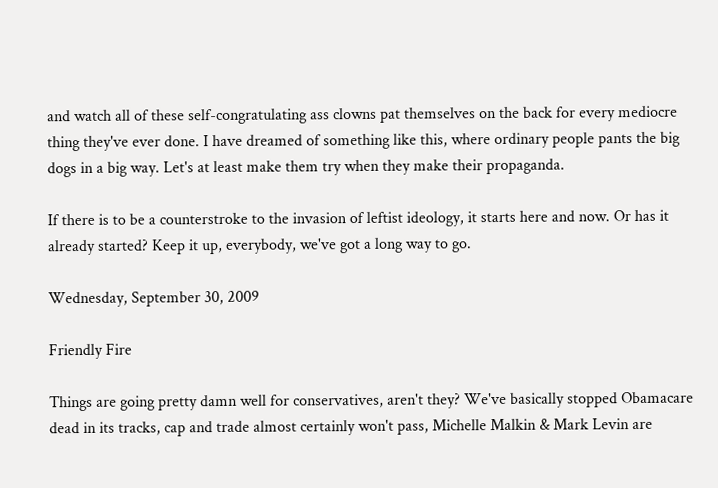and watch all of these self-congratulating ass clowns pat themselves on the back for every mediocre thing they've ever done. I have dreamed of something like this, where ordinary people pants the big dogs in a big way. Let's at least make them try when they make their propaganda.

If there is to be a counterstroke to the invasion of leftist ideology, it starts here and now. Or has it already started? Keep it up, everybody, we've got a long way to go.

Wednesday, September 30, 2009

Friendly Fire

Things are going pretty damn well for conservatives, aren't they? We've basically stopped Obamacare dead in its tracks, cap and trade almost certainly won't pass, Michelle Malkin & Mark Levin are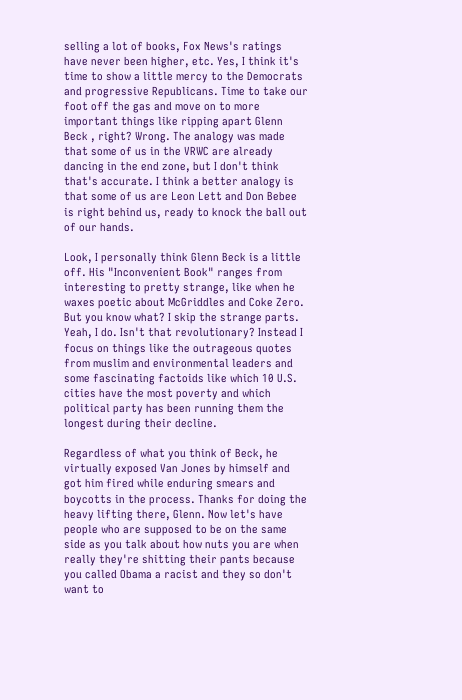selling a lot of books, Fox News's ratings have never been higher, etc. Yes, I think it's time to show a little mercy to the Democrats and progressive Republicans. Time to take our foot off the gas and move on to more important things like ripping apart Glenn Beck , right? Wrong. The analogy was made that some of us in the VRWC are already dancing in the end zone, but I don't think that's accurate. I think a better analogy is that some of us are Leon Lett and Don Bebee is right behind us, ready to knock the ball out of our hands.

Look, I personally think Glenn Beck is a little off. His "Inconvenient Book" ranges from interesting to pretty strange, like when he waxes poetic about McGriddles and Coke Zero. But you know what? I skip the strange parts. Yeah, I do. Isn't that revolutionary? Instead I focus on things like the outrageous quotes from muslim and environmental leaders and some fascinating factoids like which 10 U.S. cities have the most poverty and which political party has been running them the longest during their decline.

Regardless of what you think of Beck, he virtually exposed Van Jones by himself and got him fired while enduring smears and boycotts in the process. Thanks for doing the heavy lifting there, Glenn. Now let's have people who are supposed to be on the same side as you talk about how nuts you are when really they're shitting their pants because you called Obama a racist and they so don't want to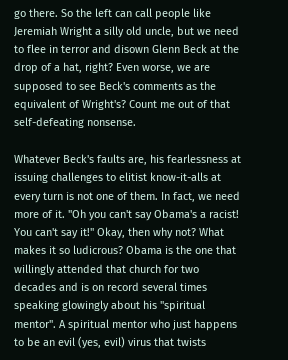go there. So the left can call people like Jeremiah Wright a silly old uncle, but we need to flee in terror and disown Glenn Beck at the drop of a hat, right? Even worse, we are supposed to see Beck's comments as the equivalent of Wright's? Count me out of that self-defeating nonsense.

Whatever Beck's faults are, his fearlessness at issuing challenges to elitist know-it-alls at every turn is not one of them. In fact, we need more of it. "Oh you can't say Obama's a racist! You can't say it!" Okay, then why not? What makes it so ludicrous? Obama is the one that willingly attended that church for two decades and is on record several times speaking glowingly about his "spiritual mentor". A spiritual mentor who just happens to be an evil (yes, evil) virus that twists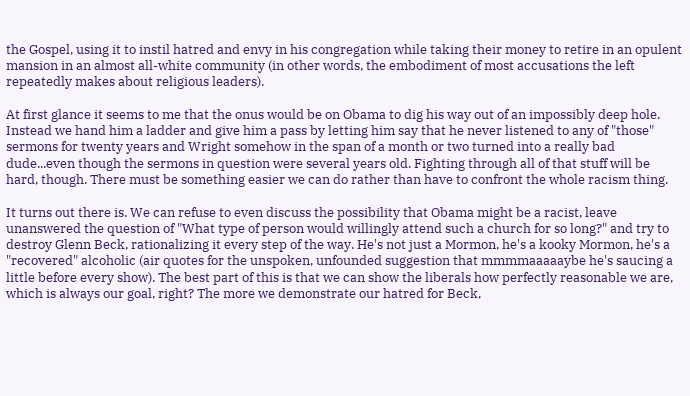the Gospel, using it to instil hatred and envy in his congregation while taking their money to retire in an opulent mansion in an almost all-white community (in other words, the embodiment of most accusations the left repeatedly makes about religious leaders).

At first glance it seems to me that the onus would be on Obama to dig his way out of an impossibly deep hole. Instead we hand him a ladder and give him a pass by letting him say that he never listened to any of "those" sermons for twenty years and Wright somehow in the span of a month or two turned into a really bad dude...even though the sermons in question were several years old. Fighting through all of that stuff will be hard, though. There must be something easier we can do rather than have to confront the whole racism thing.

It turns out there is. We can refuse to even discuss the possibility that Obama might be a racist, leave unanswered the question of "What type of person would willingly attend such a church for so long?" and try to destroy Glenn Beck, rationalizing it every step of the way. He's not just a Mormon, he's a kooky Mormon, he's a "recovered" alcoholic (air quotes for the unspoken, unfounded suggestion that mmmmaaaaaybe he's saucing a little before every show). The best part of this is that we can show the liberals how perfectly reasonable we are, which is always our goal, right? The more we demonstrate our hatred for Beck,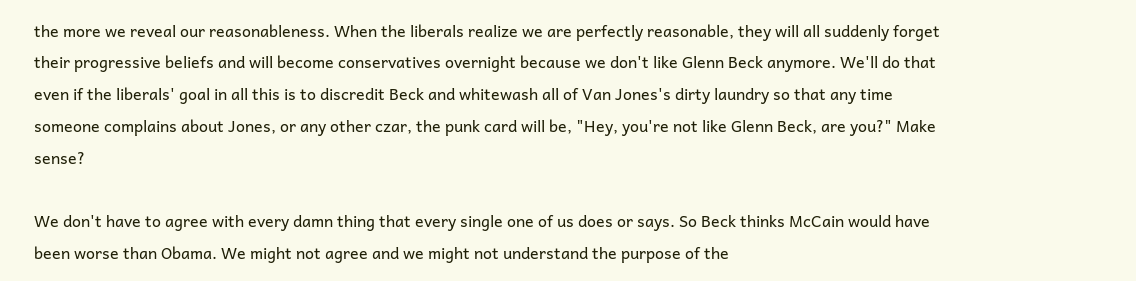the more we reveal our reasonableness. When the liberals realize we are perfectly reasonable, they will all suddenly forget their progressive beliefs and will become conservatives overnight because we don't like Glenn Beck anymore. We'll do that even if the liberals' goal in all this is to discredit Beck and whitewash all of Van Jones's dirty laundry so that any time someone complains about Jones, or any other czar, the punk card will be, "Hey, you're not like Glenn Beck, are you?" Make sense?

We don't have to agree with every damn thing that every single one of us does or says. So Beck thinks McCain would have been worse than Obama. We might not agree and we might not understand the purpose of the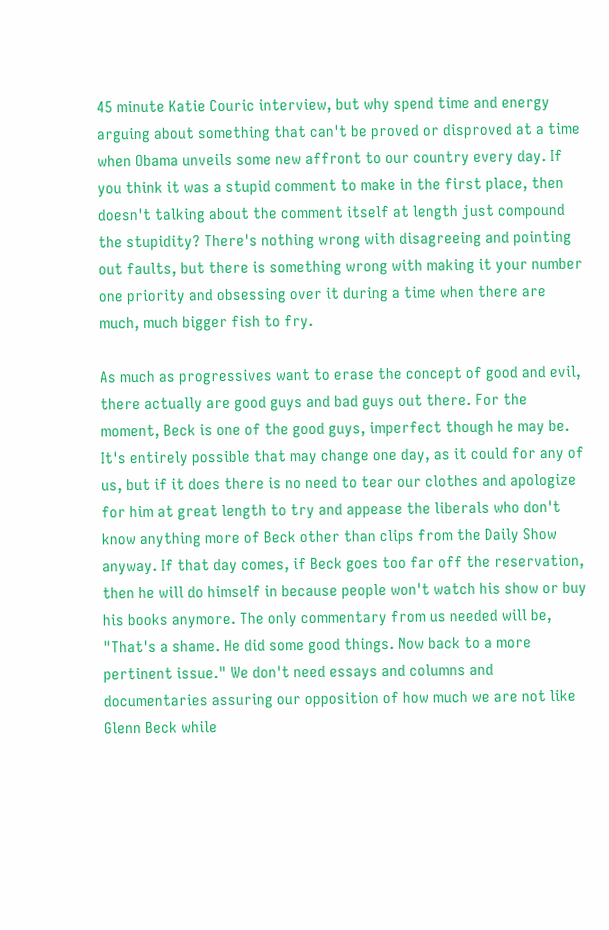45 minute Katie Couric interview, but why spend time and energy arguing about something that can't be proved or disproved at a time when Obama unveils some new affront to our country every day. If you think it was a stupid comment to make in the first place, then doesn't talking about the comment itself at length just compound the stupidity? There's nothing wrong with disagreeing and pointing out faults, but there is something wrong with making it your number one priority and obsessing over it during a time when there are much, much bigger fish to fry.

As much as progressives want to erase the concept of good and evil, there actually are good guys and bad guys out there. For the moment, Beck is one of the good guys, imperfect though he may be. It's entirely possible that may change one day, as it could for any of us, but if it does there is no need to tear our clothes and apologize for him at great length to try and appease the liberals who don't know anything more of Beck other than clips from the Daily Show anyway. If that day comes, if Beck goes too far off the reservation, then he will do himself in because people won't watch his show or buy his books anymore. The only commentary from us needed will be, "That's a shame. He did some good things. Now back to a more pertinent issue." We don't need essays and columns and documentaries assuring our opposition of how much we are not like Glenn Beck while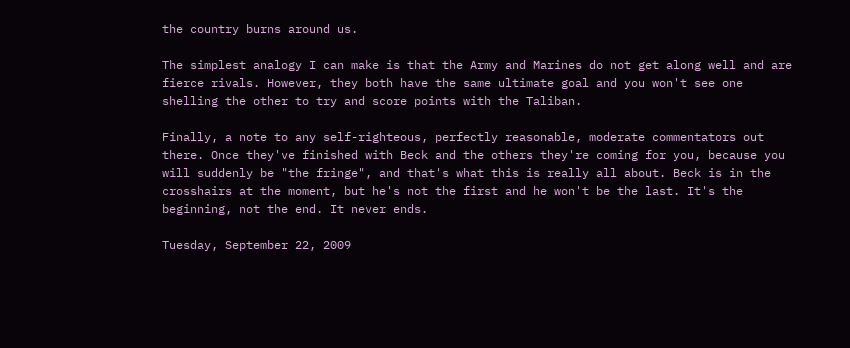the country burns around us.

The simplest analogy I can make is that the Army and Marines do not get along well and are fierce rivals. However, they both have the same ultimate goal and you won't see one shelling the other to try and score points with the Taliban.

Finally, a note to any self-righteous, perfectly reasonable, moderate commentators out there. Once they've finished with Beck and the others they're coming for you, because you will suddenly be "the fringe", and that's what this is really all about. Beck is in the crosshairs at the moment, but he's not the first and he won't be the last. It's the beginning, not the end. It never ends.

Tuesday, September 22, 2009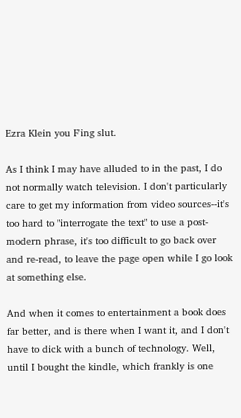Ezra Klein you F'ing slut.

As I think I may have alluded to in the past, I do not normally watch television. I don't particularly care to get my information from video sources--it's too hard to "interrogate the text" to use a post-modern phrase, it's too difficult to go back over and re-read, to leave the page open while I go look at something else.

And when it comes to entertainment a book does far better, and is there when I want it, and I don't have to dick with a bunch of technology. Well, until I bought the kindle, which frankly is one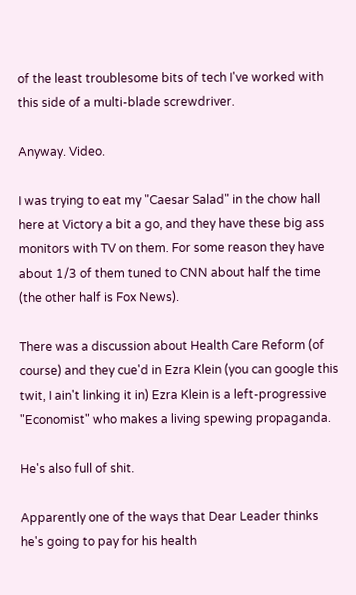of the least troublesome bits of tech I've worked with this side of a multi-blade screwdriver.

Anyway. Video.

I was trying to eat my "Caesar Salad" in the chow hall here at Victory a bit a go, and they have these big ass monitors with TV on them. For some reason they have about 1/3 of them tuned to CNN about half the time (the other half is Fox News).

There was a discussion about Health Care Reform (of course) and they cue'd in Ezra Klein (you can google this twit, I ain't linking it in) Ezra Klein is a left-progressive "Economist" who makes a living spewing propaganda.

He's also full of shit.

Apparently one of the ways that Dear Leader thinks he's going to pay for his health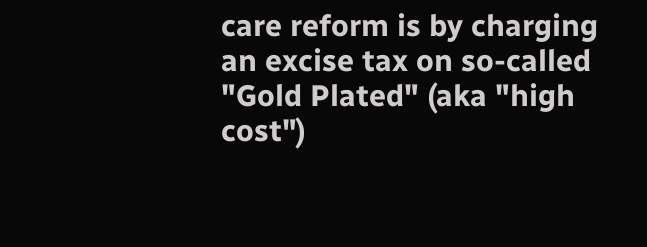care reform is by charging an excise tax on so-called "Gold Plated" (aka "high cost")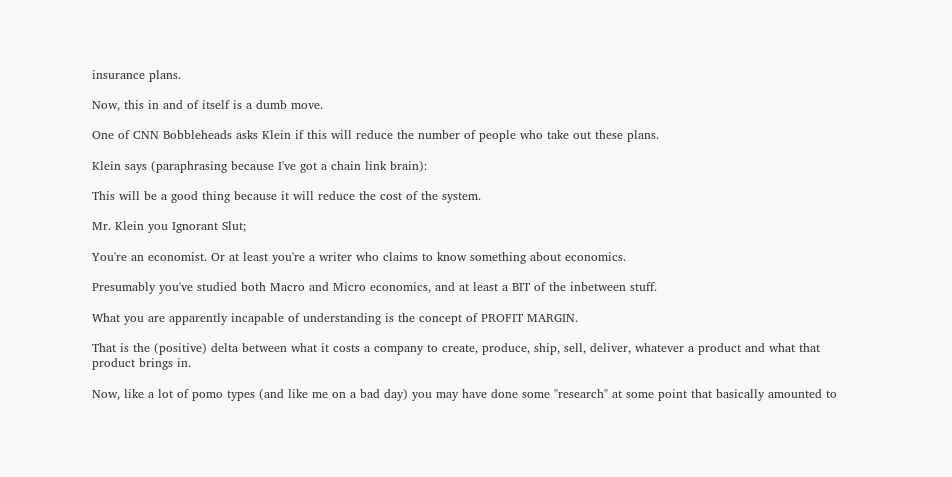insurance plans.

Now, this in and of itself is a dumb move.

One of CNN Bobbleheads asks Klein if this will reduce the number of people who take out these plans.

Klein says (paraphrasing because I've got a chain link brain):

This will be a good thing because it will reduce the cost of the system.

Mr. Klein you Ignorant Slut;

You're an economist. Or at least you're a writer who claims to know something about economics.

Presumably you've studied both Macro and Micro economics, and at least a BIT of the inbetween stuff.

What you are apparently incapable of understanding is the concept of PROFIT MARGIN.

That is the (positive) delta between what it costs a company to create, produce, ship, sell, deliver, whatever a product and what that product brings in.

Now, like a lot of pomo types (and like me on a bad day) you may have done some "research" at some point that basically amounted to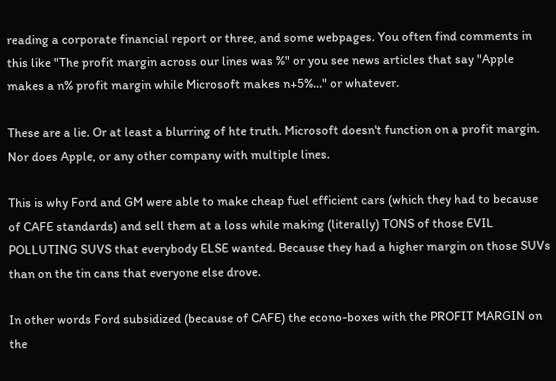reading a corporate financial report or three, and some webpages. You often find comments in this like "The profit margin across our lines was %" or you see news articles that say "Apple makes a n% profit margin while Microsoft makes n+5%..." or whatever.

These are a lie. Or at least a blurring of hte truth. Microsoft doesn't function on a profit margin. Nor does Apple, or any other company with multiple lines.

This is why Ford and GM were able to make cheap fuel efficient cars (which they had to because of CAFE standards) and sell them at a loss while making (literally) TONS of those EVIL POLLUTING SUVS that everybody ELSE wanted. Because they had a higher margin on those SUVs than on the tin cans that everyone else drove.

In other words Ford subsidized (because of CAFE) the econo-boxes with the PROFIT MARGIN on the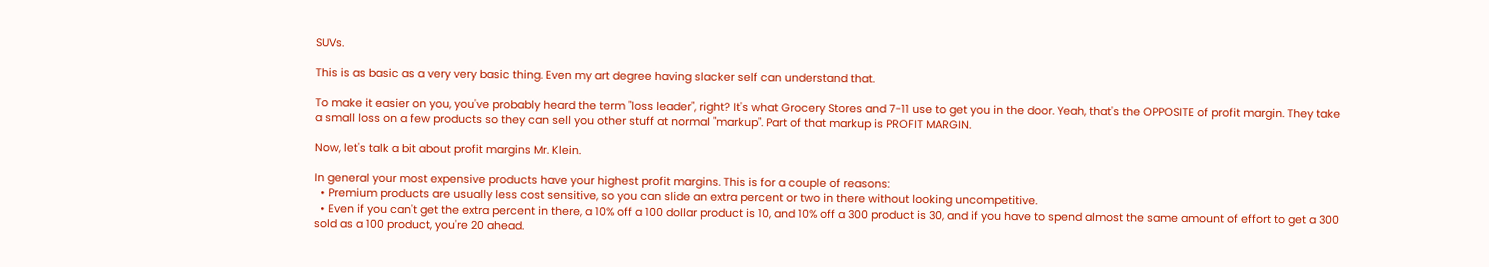SUVs.

This is as basic as a very very basic thing. Even my art degree having slacker self can understand that.

To make it easier on you, you've probably heard the term "loss leader", right? It's what Grocery Stores and 7-11 use to get you in the door. Yeah, that's the OPPOSITE of profit margin. They take a small loss on a few products so they can sell you other stuff at normal "markup". Part of that markup is PROFIT MARGIN.

Now, let's talk a bit about profit margins Mr. Klein.

In general your most expensive products have your highest profit margins. This is for a couple of reasons:
  • Premium products are usually less cost sensitive, so you can slide an extra percent or two in there without looking uncompetitive.
  • Even if you can't get the extra percent in there, a 10% off a 100 dollar product is 10, and 10% off a 300 product is 30, and if you have to spend almost the same amount of effort to get a 300 sold as a 100 product, you're 20 ahead.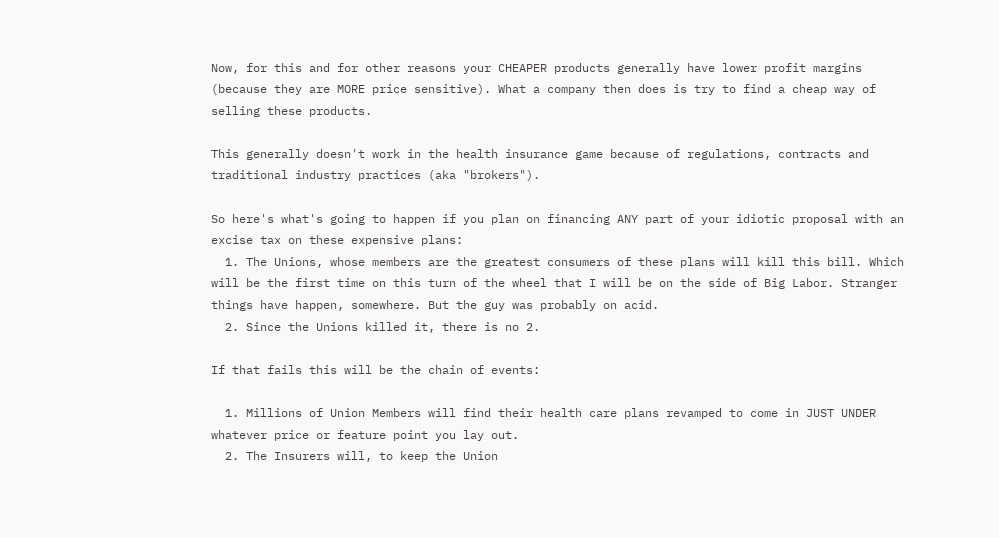Now, for this and for other reasons your CHEAPER products generally have lower profit margins (because they are MORE price sensitive). What a company then does is try to find a cheap way of selling these products.

This generally doesn't work in the health insurance game because of regulations, contracts and traditional industry practices (aka "brokers").

So here's what's going to happen if you plan on financing ANY part of your idiotic proposal with an excise tax on these expensive plans:
  1. The Unions, whose members are the greatest consumers of these plans will kill this bill. Which will be the first time on this turn of the wheel that I will be on the side of Big Labor. Stranger things have happen, somewhere. But the guy was probably on acid.
  2. Since the Unions killed it, there is no 2.

If that fails this will be the chain of events:

  1. Millions of Union Members will find their health care plans revamped to come in JUST UNDER whatever price or feature point you lay out.
  2. The Insurers will, to keep the Union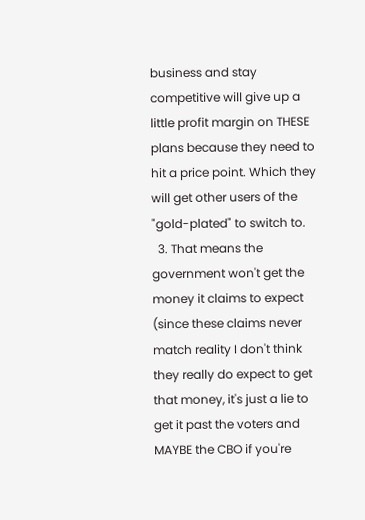business and stay competitive will give up a little profit margin on THESE plans because they need to hit a price point. Which they will get other users of the "gold-plated" to switch to.
  3. That means the government won't get the money it claims to expect (since these claims never match reality I don't think they really do expect to get that money, it's just a lie to get it past the voters and MAYBE the CBO if you're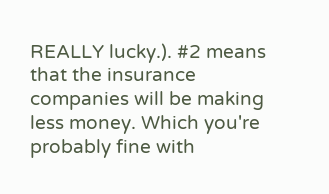REALLY lucky.). #2 means that the insurance companies will be making less money. Which you're probably fine with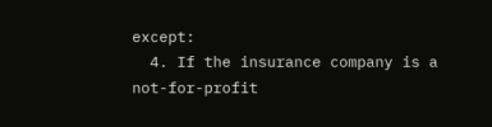except:
  4. If the insurance company is a not-for-profit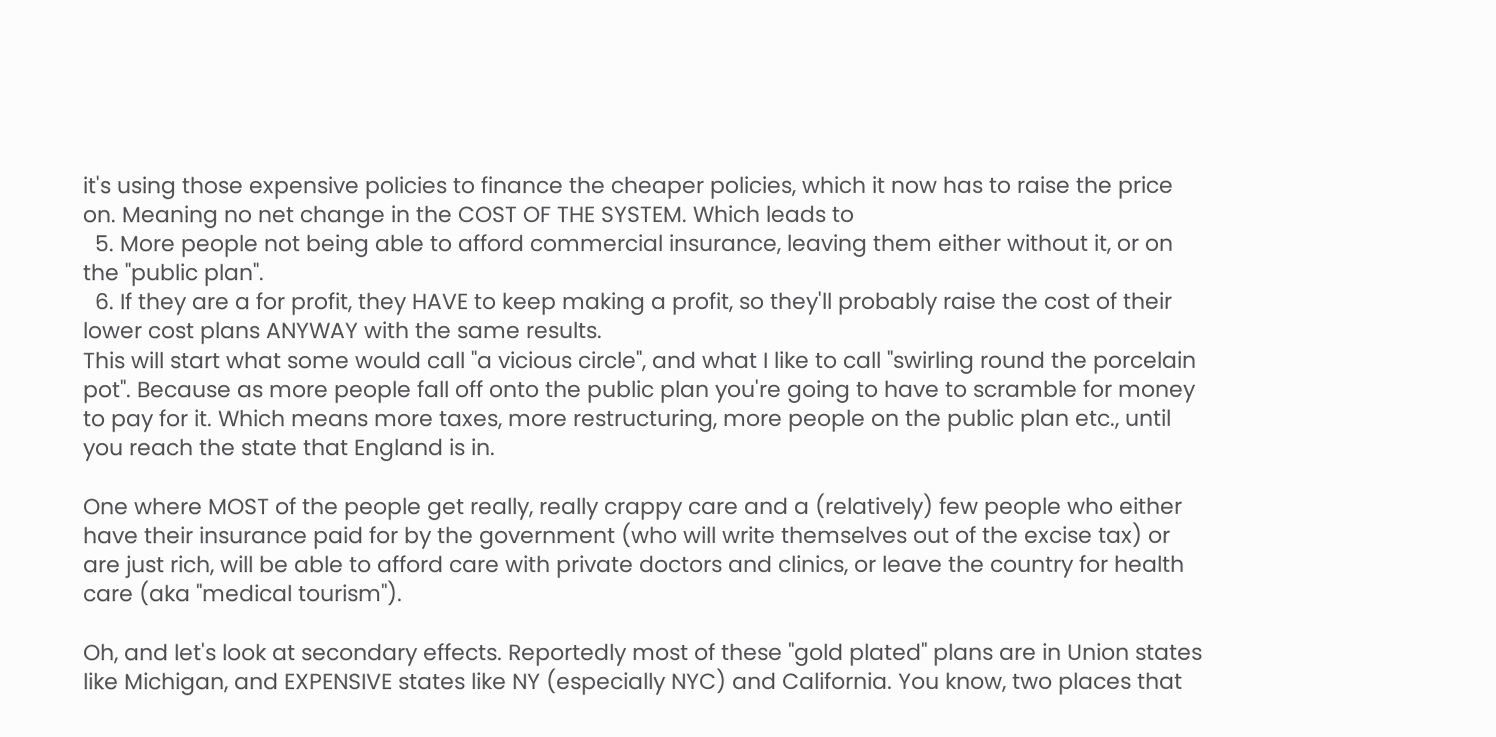it's using those expensive policies to finance the cheaper policies, which it now has to raise the price on. Meaning no net change in the COST OF THE SYSTEM. Which leads to
  5. More people not being able to afford commercial insurance, leaving them either without it, or on the "public plan".
  6. If they are a for profit, they HAVE to keep making a profit, so they'll probably raise the cost of their lower cost plans ANYWAY with the same results.
This will start what some would call "a vicious circle", and what I like to call "swirling round the porcelain pot". Because as more people fall off onto the public plan you're going to have to scramble for money to pay for it. Which means more taxes, more restructuring, more people on the public plan etc., until you reach the state that England is in.

One where MOST of the people get really, really crappy care and a (relatively) few people who either have their insurance paid for by the government (who will write themselves out of the excise tax) or are just rich, will be able to afford care with private doctors and clinics, or leave the country for health care (aka "medical tourism").

Oh, and let's look at secondary effects. Reportedly most of these "gold plated" plans are in Union states like Michigan, and EXPENSIVE states like NY (especially NYC) and California. You know, two places that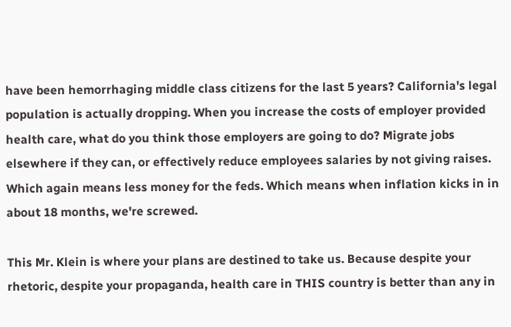have been hemorrhaging middle class citizens for the last 5 years? California's legal population is actually dropping. When you increase the costs of employer provided health care, what do you think those employers are going to do? Migrate jobs elsewhere if they can, or effectively reduce employees salaries by not giving raises. Which again means less money for the feds. Which means when inflation kicks in in about 18 months, we're screwed.

This Mr. Klein is where your plans are destined to take us. Because despite your rhetoric, despite your propaganda, health care in THIS country is better than any in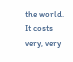the world. It costs very, very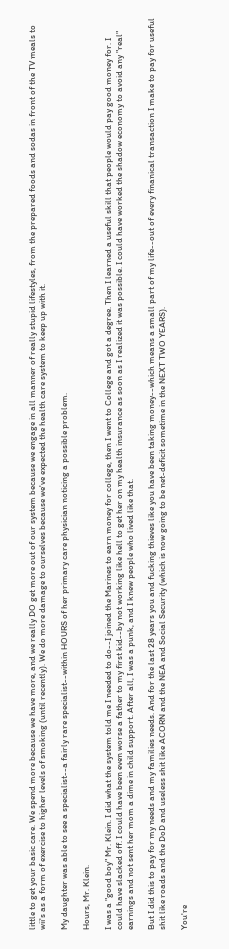little to get your basic care. We spend more because we have more, and we really DO get more out of our system because we engage in all manner of really stupid lifestyles, from the prepared foods and sodas in front of the TV meals to wii's as a form of exercise to higher levels of smoking (until recently). We do more damage to ourselves because we've expected the health care system to keep up with it.

My daughter was able to see a specialist--a fairly rare specialist--within HOURS of her primary care physician noticing a possible problem.

Hours, Mr. Klein.

I was a "good boy" Mr. Klein. I did what the system told me I needed to do--I joined the Marines to earn money for college, then I went to College and got a degree. Then I learned a useful skill that people would pay good money for. I could have slacked off. I could have been even worse a father to my first kid--by not working like hell to get her on my health insurance as soon as I realized it was possible. I could have worked the shadow economy to avoid any "real" earnings and not sent her mom a dime in child support. After all, I was a punk, and I knew people who lived like that.

But I did this to pay for my needs and my families needs. And for the last 28 years you and fucking thieves like you have been taking money--which means a small part of my life--out of every finanical transaction I make to pay for useful shit like roads and the DoD and useless shit like ACORN and the NEA and Social Security (which is now going to be net-deficit sometime in the NEXT TWO YEARS).

You're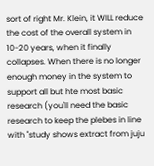sort of right Mr. Klein, it WILL reduce the cost of the overall system in 10-20 years, when it finally collapses. When there is no longer enough money in the system to support all but hte most basic research (you'll need the basic research to keep the plebes in line with "study shows extract from juju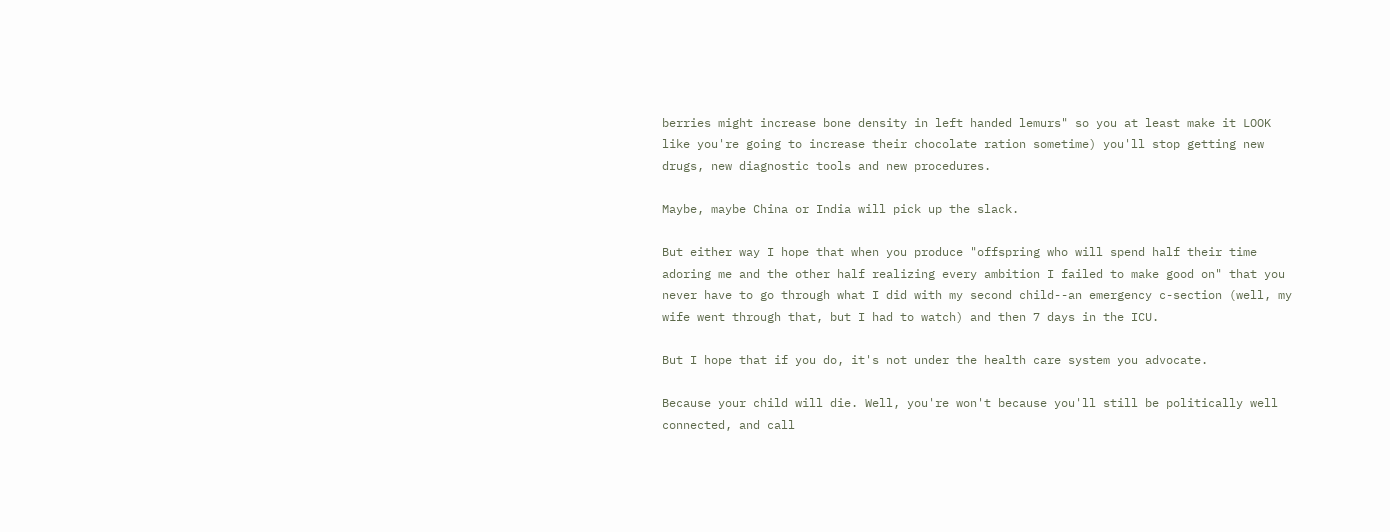berries might increase bone density in left handed lemurs" so you at least make it LOOK like you're going to increase their chocolate ration sometime) you'll stop getting new drugs, new diagnostic tools and new procedures.

Maybe, maybe China or India will pick up the slack.

But either way I hope that when you produce "offspring who will spend half their time adoring me and the other half realizing every ambition I failed to make good on" that you never have to go through what I did with my second child--an emergency c-section (well, my wife went through that, but I had to watch) and then 7 days in the ICU.

But I hope that if you do, it's not under the health care system you advocate.

Because your child will die. Well, you're won't because you'll still be politically well connected, and call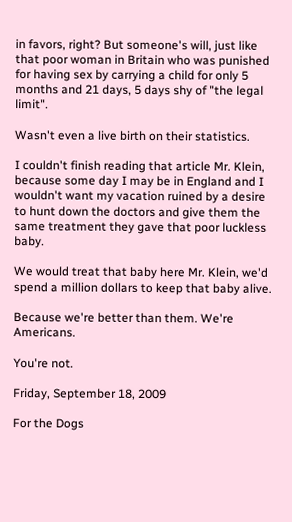in favors, right? But someone's will, just like that poor woman in Britain who was punished for having sex by carrying a child for only 5 months and 21 days, 5 days shy of "the legal limit".

Wasn't even a live birth on their statistics.

I couldn't finish reading that article Mr. Klein, because some day I may be in England and I wouldn't want my vacation ruined by a desire to hunt down the doctors and give them the same treatment they gave that poor luckless baby.

We would treat that baby here Mr. Klein, we'd spend a million dollars to keep that baby alive.

Because we're better than them. We're Americans.

You're not.

Friday, September 18, 2009

For the Dogs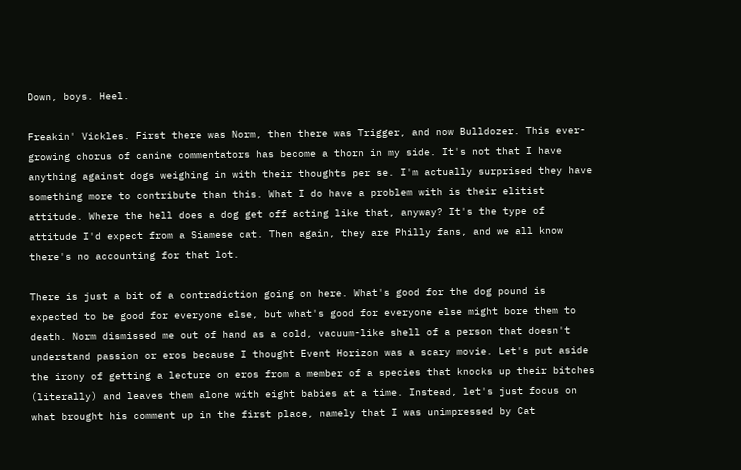Down, boys. Heel.

Freakin' Vickles. First there was Norm, then there was Trigger, and now Bulldozer. This ever-growing chorus of canine commentators has become a thorn in my side. It's not that I have anything against dogs weighing in with their thoughts per se. I'm actually surprised they have something more to contribute than this. What I do have a problem with is their elitist attitude. Where the hell does a dog get off acting like that, anyway? It's the type of attitude I'd expect from a Siamese cat. Then again, they are Philly fans, and we all know there's no accounting for that lot.

There is just a bit of a contradiction going on here. What's good for the dog pound is expected to be good for everyone else, but what's good for everyone else might bore them to death. Norm dismissed me out of hand as a cold, vacuum-like shell of a person that doesn't understand passion or eros because I thought Event Horizon was a scary movie. Let's put aside the irony of getting a lecture on eros from a member of a species that knocks up their bitches (literally) and leaves them alone with eight babies at a time. Instead, let's just focus on what brought his comment up in the first place, namely that I was unimpressed by Cat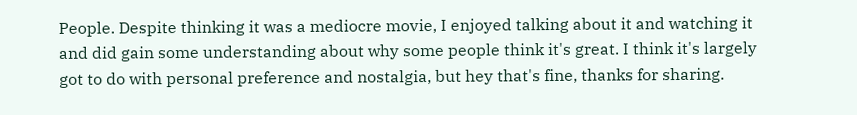People. Despite thinking it was a mediocre movie, I enjoyed talking about it and watching it and did gain some understanding about why some people think it's great. I think it's largely got to do with personal preference and nostalgia, but hey that's fine, thanks for sharing.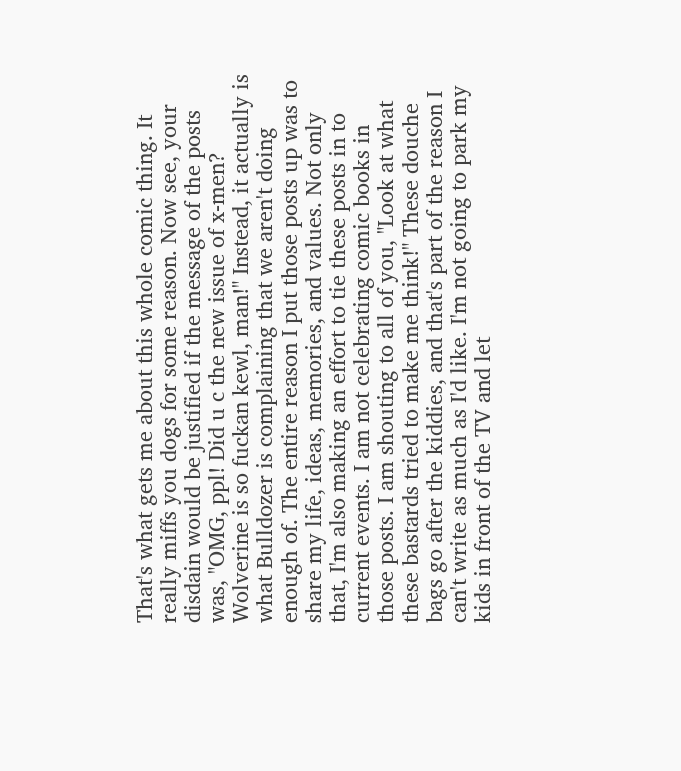That's what gets me about this whole comic thing. It really miffs you dogs for some reason. Now see, your disdain would be justified if the message of the posts was, "OMG, ppl! Did u c the new issue of x-men? Wolverine is so fuckan kewl, man!" Instead, it actually is what Bulldozer is complaining that we aren't doing enough of. The entire reason I put those posts up was to share my life, ideas, memories, and values. Not only that, I'm also making an effort to tie these posts in to current events. I am not celebrating comic books in those posts. I am shouting to all of you, "Look at what these bastards tried to make me think!" These douche bags go after the kiddies, and that's part of the reason I can't write as much as I'd like. I'm not going to park my kids in front of the TV and let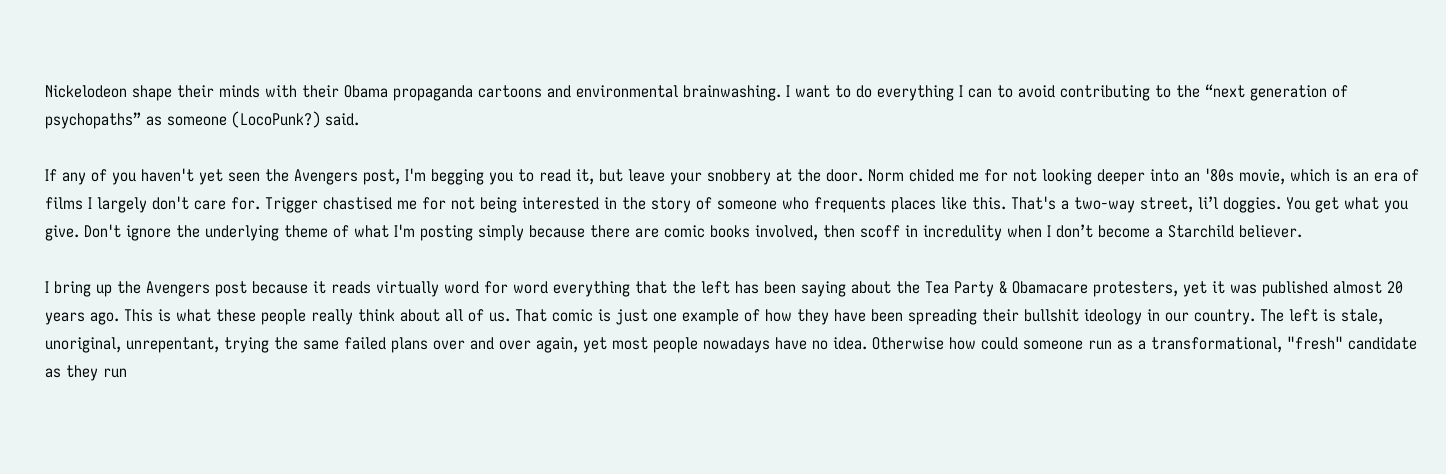Nickelodeon shape their minds with their Obama propaganda cartoons and environmental brainwashing. I want to do everything I can to avoid contributing to the “next generation of psychopaths” as someone (LocoPunk?) said.

If any of you haven't yet seen the Avengers post, I'm begging you to read it, but leave your snobbery at the door. Norm chided me for not looking deeper into an '80s movie, which is an era of films I largely don't care for. Trigger chastised me for not being interested in the story of someone who frequents places like this. That's a two-way street, li’l doggies. You get what you give. Don't ignore the underlying theme of what I'm posting simply because there are comic books involved, then scoff in incredulity when I don’t become a Starchild believer.

I bring up the Avengers post because it reads virtually word for word everything that the left has been saying about the Tea Party & Obamacare protesters, yet it was published almost 20 years ago. This is what these people really think about all of us. That comic is just one example of how they have been spreading their bullshit ideology in our country. The left is stale, unoriginal, unrepentant, trying the same failed plans over and over again, yet most people nowadays have no idea. Otherwise how could someone run as a transformational, "fresh" candidate as they run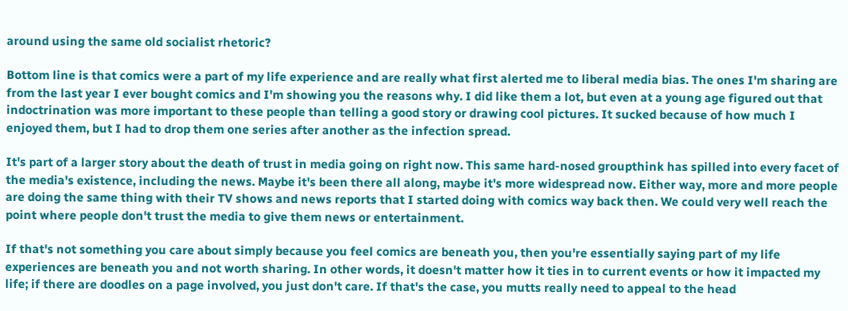around using the same old socialist rhetoric?

Bottom line is that comics were a part of my life experience and are really what first alerted me to liberal media bias. The ones I'm sharing are from the last year I ever bought comics and I'm showing you the reasons why. I did like them a lot, but even at a young age figured out that indoctrination was more important to these people than telling a good story or drawing cool pictures. It sucked because of how much I enjoyed them, but I had to drop them one series after another as the infection spread.

It's part of a larger story about the death of trust in media going on right now. This same hard-nosed groupthink has spilled into every facet of the media's existence, including the news. Maybe it's been there all along, maybe it's more widespread now. Either way, more and more people are doing the same thing with their TV shows and news reports that I started doing with comics way back then. We could very well reach the point where people don't trust the media to give them news or entertainment.

If that's not something you care about simply because you feel comics are beneath you, then you're essentially saying part of my life experiences are beneath you and not worth sharing. In other words, it doesn't matter how it ties in to current events or how it impacted my life; if there are doodles on a page involved, you just don't care. If that's the case, you mutts really need to appeal to the head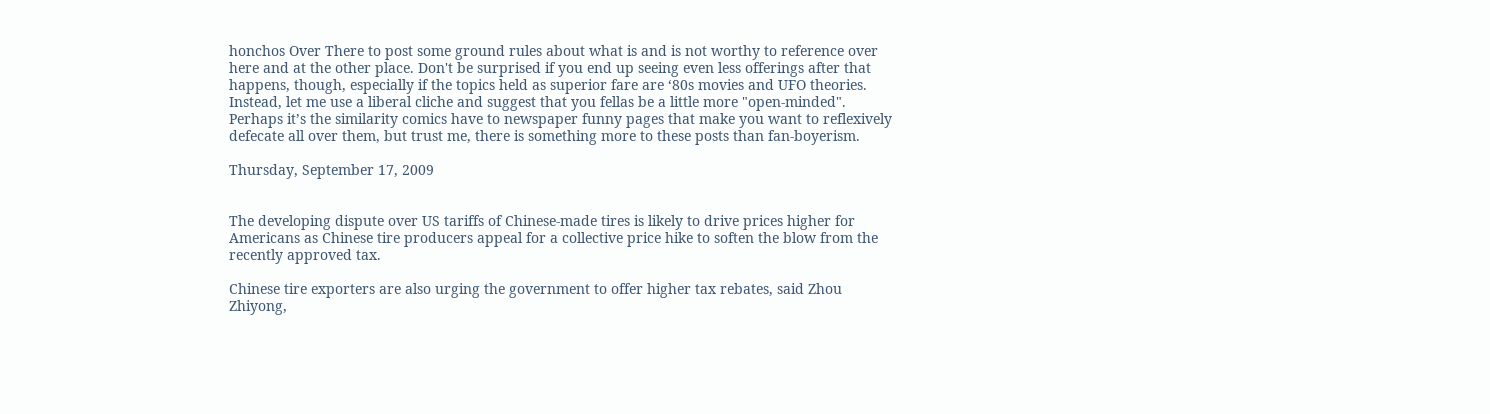honchos Over There to post some ground rules about what is and is not worthy to reference over here and at the other place. Don't be surprised if you end up seeing even less offerings after that happens, though, especially if the topics held as superior fare are ‘80s movies and UFO theories. Instead, let me use a liberal cliche and suggest that you fellas be a little more "open-minded". Perhaps it’s the similarity comics have to newspaper funny pages that make you want to reflexively defecate all over them, but trust me, there is something more to these posts than fan-boyerism.

Thursday, September 17, 2009


The developing dispute over US tariffs of Chinese-made tires is likely to drive prices higher for Americans as Chinese tire producers appeal for a collective price hike to soften the blow from the recently approved tax.

Chinese tire exporters are also urging the government to offer higher tax rebates, said Zhou Zhiyong,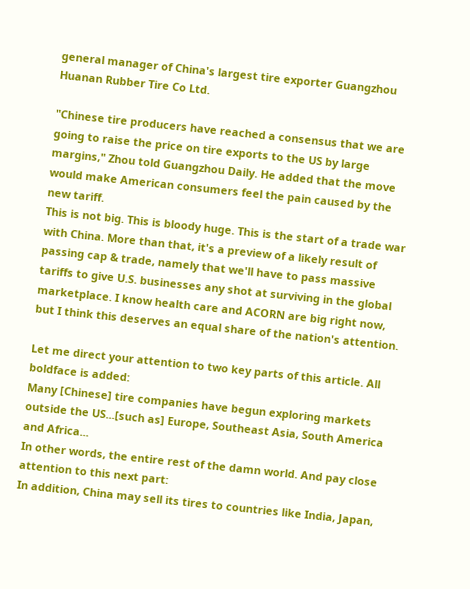general manager of China's largest tire exporter Guangzhou Huanan Rubber Tire Co Ltd.

"Chinese tire producers have reached a consensus that we are going to raise the price on tire exports to the US by large margins," Zhou told Guangzhou Daily. He added that the move would make American consumers feel the pain caused by the new tariff.
This is not big. This is bloody huge. This is the start of a trade war with China. More than that, it's a preview of a likely result of passing cap & trade, namely that we'll have to pass massive tariffs to give U.S. businesses any shot at surviving in the global marketplace. I know health care and ACORN are big right now, but I think this deserves an equal share of the nation's attention.

Let me direct your attention to two key parts of this article. All boldface is added:
Many [Chinese] tire companies have begun exploring markets outside the US...[such as] Europe, Southeast Asia, South America and Africa...
In other words, the entire rest of the damn world. And pay close attention to this next part:
In addition, China may sell its tires to countries like India, Japan,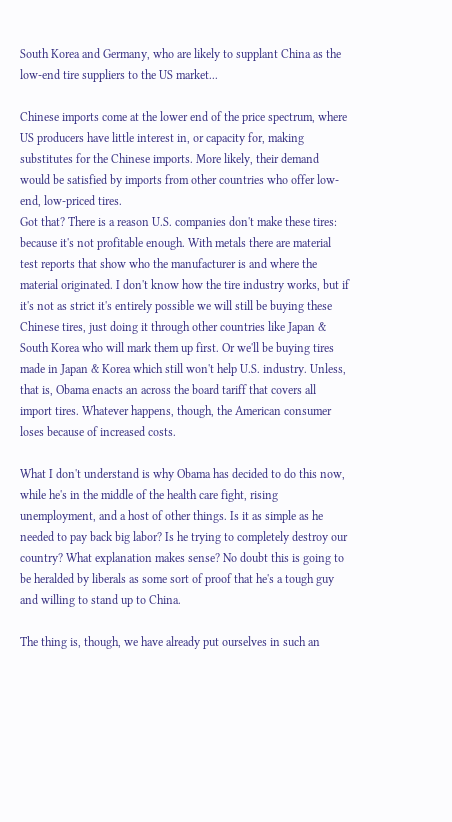South Korea and Germany, who are likely to supplant China as the low-end tire suppliers to the US market...

Chinese imports come at the lower end of the price spectrum, where US producers have little interest in, or capacity for, making substitutes for the Chinese imports. More likely, their demand would be satisfied by imports from other countries who offer low-end, low-priced tires.
Got that? There is a reason U.S. companies don't make these tires: because it's not profitable enough. With metals there are material test reports that show who the manufacturer is and where the material originated. I don't know how the tire industry works, but if it's not as strict it's entirely possible we will still be buying these Chinese tires, just doing it through other countries like Japan & South Korea who will mark them up first. Or we'll be buying tires made in Japan & Korea which still won't help U.S. industry. Unless, that is, Obama enacts an across the board tariff that covers all import tires. Whatever happens, though, the American consumer loses because of increased costs.

What I don't understand is why Obama has decided to do this now, while he's in the middle of the health care fight, rising unemployment, and a host of other things. Is it as simple as he needed to pay back big labor? Is he trying to completely destroy our country? What explanation makes sense? No doubt this is going to be heralded by liberals as some sort of proof that he's a tough guy and willing to stand up to China.

The thing is, though, we have already put ourselves in such an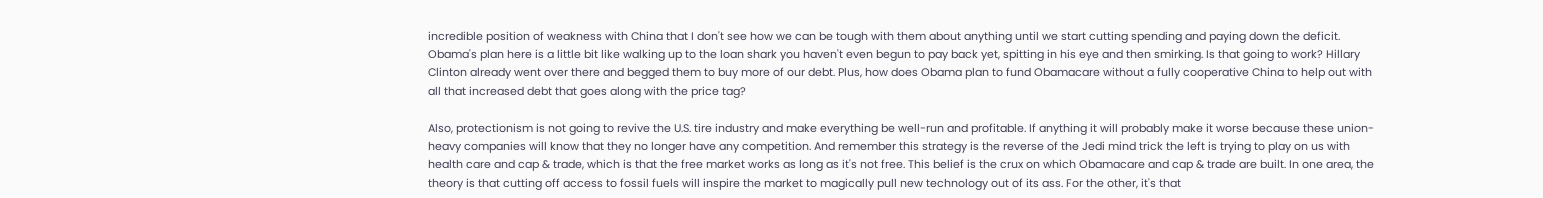incredible position of weakness with China that I don't see how we can be tough with them about anything until we start cutting spending and paying down the deficit. Obama's plan here is a little bit like walking up to the loan shark you haven't even begun to pay back yet, spitting in his eye and then smirking. Is that going to work? Hillary Clinton already went over there and begged them to buy more of our debt. Plus, how does Obama plan to fund Obamacare without a fully cooperative China to help out with all that increased debt that goes along with the price tag?

Also, protectionism is not going to revive the U.S. tire industry and make everything be well-run and profitable. If anything it will probably make it worse because these union-heavy companies will know that they no longer have any competition. And remember this strategy is the reverse of the Jedi mind trick the left is trying to play on us with health care and cap & trade, which is that the free market works as long as it's not free. This belief is the crux on which Obamacare and cap & trade are built. In one area, the theory is that cutting off access to fossil fuels will inspire the market to magically pull new technology out of its ass. For the other, it's that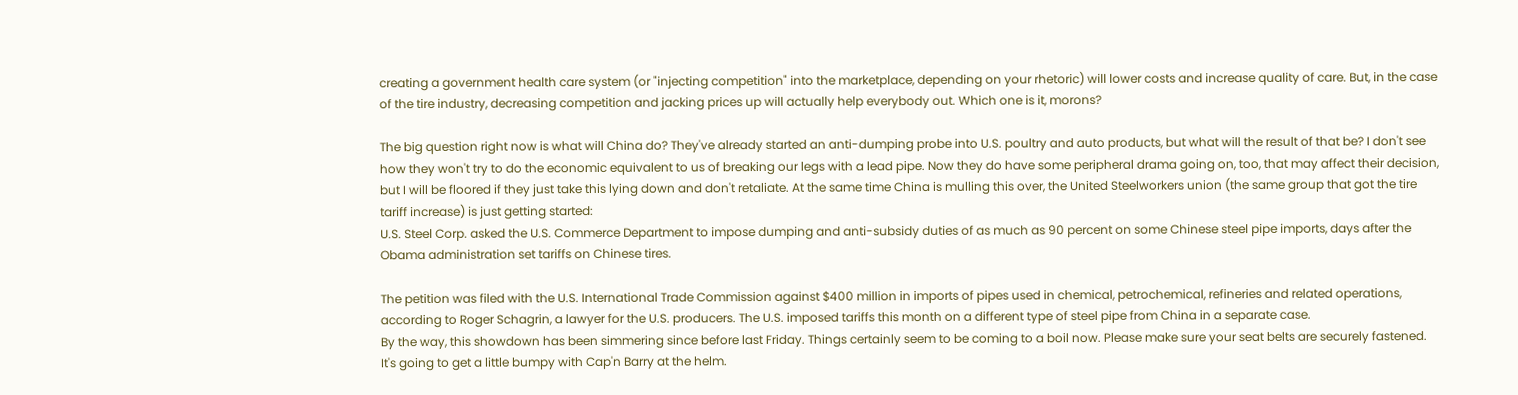creating a government health care system (or "injecting competition" into the marketplace, depending on your rhetoric) will lower costs and increase quality of care. But, in the case of the tire industry, decreasing competition and jacking prices up will actually help everybody out. Which one is it, morons?

The big question right now is what will China do? They've already started an anti-dumping probe into U.S. poultry and auto products, but what will the result of that be? I don't see how they won't try to do the economic equivalent to us of breaking our legs with a lead pipe. Now they do have some peripheral drama going on, too, that may affect their decision, but I will be floored if they just take this lying down and don't retaliate. At the same time China is mulling this over, the United Steelworkers union (the same group that got the tire tariff increase) is just getting started:
U.S. Steel Corp. asked the U.S. Commerce Department to impose dumping and anti-subsidy duties of as much as 90 percent on some Chinese steel pipe imports, days after the Obama administration set tariffs on Chinese tires.

The petition was filed with the U.S. International Trade Commission against $400 million in imports of pipes used in chemical, petrochemical, refineries and related operations, according to Roger Schagrin, a lawyer for the U.S. producers. The U.S. imposed tariffs this month on a different type of steel pipe from China in a separate case.
By the way, this showdown has been simmering since before last Friday. Things certainly seem to be coming to a boil now. Please make sure your seat belts are securely fastened. It's going to get a little bumpy with Cap'n Barry at the helm.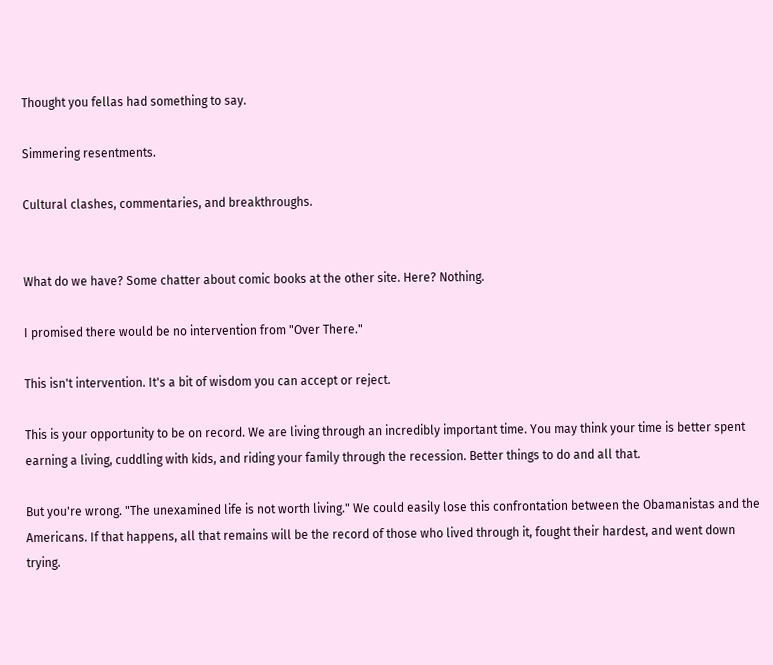Thought you fellas had something to say.

Simmering resentments.

Cultural clashes, commentaries, and breakthroughs.


What do we have? Some chatter about comic books at the other site. Here? Nothing.

I promised there would be no intervention from "Over There."

This isn't intervention. It's a bit of wisdom you can accept or reject.

This is your opportunity to be on record. We are living through an incredibly important time. You may think your time is better spent earning a living, cuddling with kids, and riding your family through the recession. Better things to do and all that.

But you're wrong. "The unexamined life is not worth living." We could easily lose this confrontation between the Obamanistas and the Americans. If that happens, all that remains will be the record of those who lived through it, fought their hardest, and went down trying.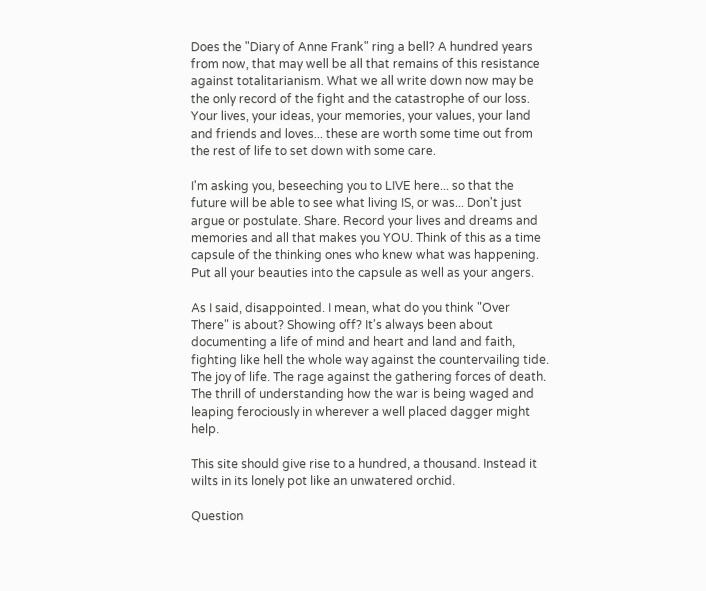Does the "Diary of Anne Frank" ring a bell? A hundred years from now, that may well be all that remains of this resistance against totalitarianism. What we all write down now may be the only record of the fight and the catastrophe of our loss. Your lives, your ideas, your memories, your values, your land and friends and loves... these are worth some time out from the rest of life to set down with some care.

I'm asking you, beseeching you to LIVE here... so that the future will be able to see what living IS, or was... Don't just argue or postulate. Share. Record your lives and dreams and memories and all that makes you YOU. Think of this as a time capsule of the thinking ones who knew what was happening. Put all your beauties into the capsule as well as your angers.

As I said, disappointed. I mean, what do you think "Over There" is about? Showing off? It's always been about documenting a life of mind and heart and land and faith, fighting like hell the whole way against the countervailing tide. The joy of life. The rage against the gathering forces of death. The thrill of understanding how the war is being waged and leaping ferociously in wherever a well placed dagger might help.

This site should give rise to a hundred, a thousand. Instead it wilts in its lonely pot like an unwatered orchid.

Question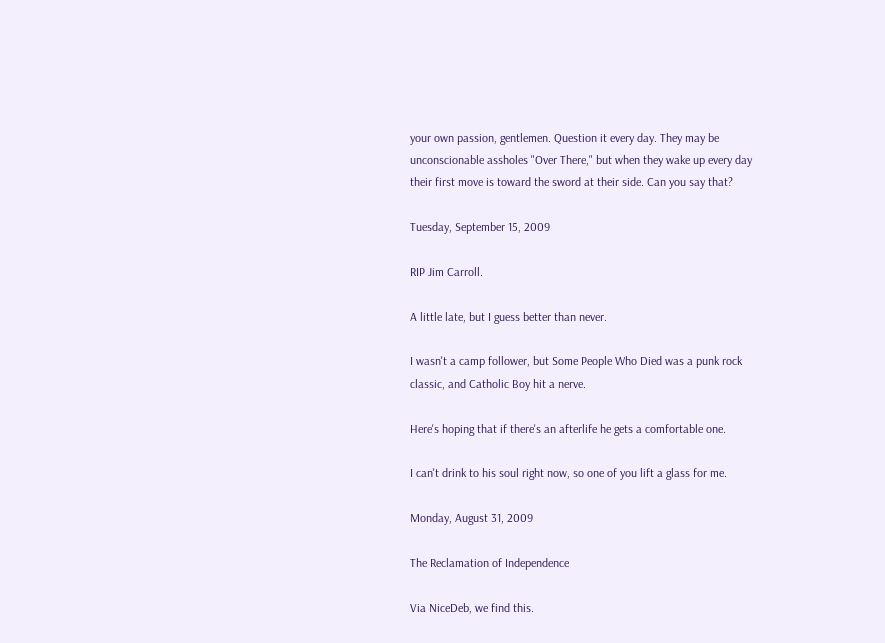your own passion, gentlemen. Question it every day. They may be unconscionable assholes "Over There," but when they wake up every day their first move is toward the sword at their side. Can you say that?

Tuesday, September 15, 2009

RIP Jim Carroll.

A little late, but I guess better than never.

I wasn't a camp follower, but Some People Who Died was a punk rock classic, and Catholic Boy hit a nerve.

Here's hoping that if there's an afterlife he gets a comfortable one.

I can't drink to his soul right now, so one of you lift a glass for me.

Monday, August 31, 2009

The Reclamation of Independence

Via NiceDeb, we find this.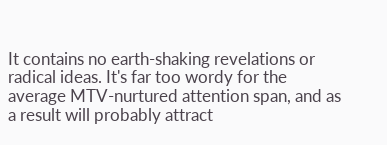It contains no earth-shaking revelations or radical ideas. It's far too wordy for the average MTV-nurtured attention span, and as a result will probably attract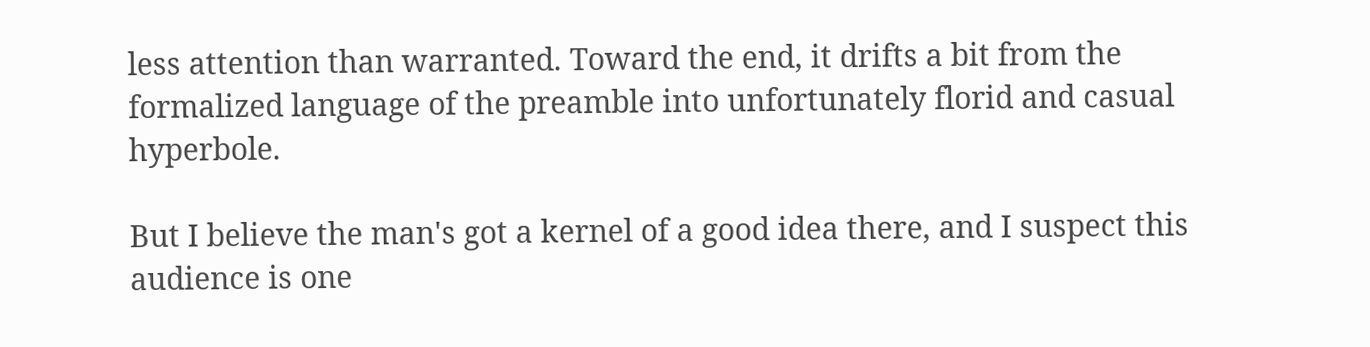less attention than warranted. Toward the end, it drifts a bit from the formalized language of the preamble into unfortunately florid and casual hyperbole.

But I believe the man's got a kernel of a good idea there, and I suspect this audience is one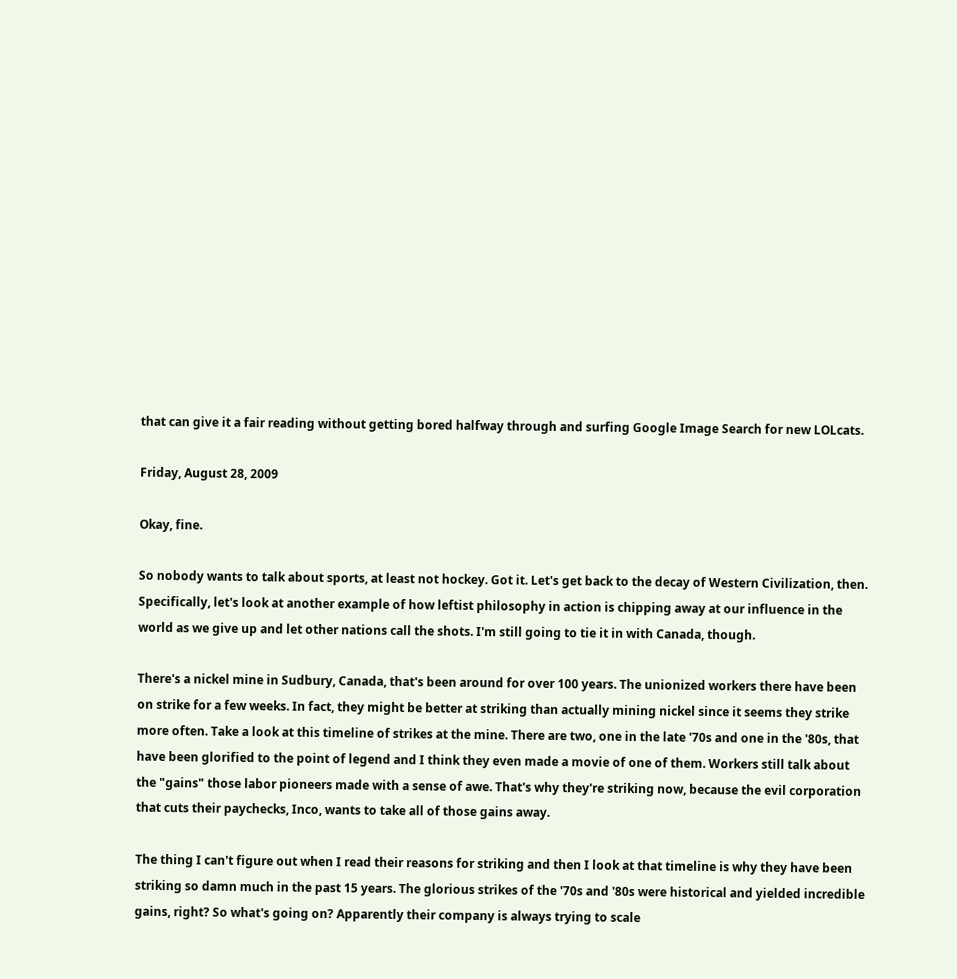that can give it a fair reading without getting bored halfway through and surfing Google Image Search for new LOLcats.

Friday, August 28, 2009

Okay, fine.

So nobody wants to talk about sports, at least not hockey. Got it. Let's get back to the decay of Western Civilization, then. Specifically, let's look at another example of how leftist philosophy in action is chipping away at our influence in the world as we give up and let other nations call the shots. I'm still going to tie it in with Canada, though.

There's a nickel mine in Sudbury, Canada, that's been around for over 100 years. The unionized workers there have been on strike for a few weeks. In fact, they might be better at striking than actually mining nickel since it seems they strike more often. Take a look at this timeline of strikes at the mine. There are two, one in the late '70s and one in the '80s, that have been glorified to the point of legend and I think they even made a movie of one of them. Workers still talk about the "gains" those labor pioneers made with a sense of awe. That's why they're striking now, because the evil corporation that cuts their paychecks, Inco, wants to take all of those gains away.

The thing I can't figure out when I read their reasons for striking and then I look at that timeline is why they have been striking so damn much in the past 15 years. The glorious strikes of the '70s and '80s were historical and yielded incredible gains, right? So what's going on? Apparently their company is always trying to scale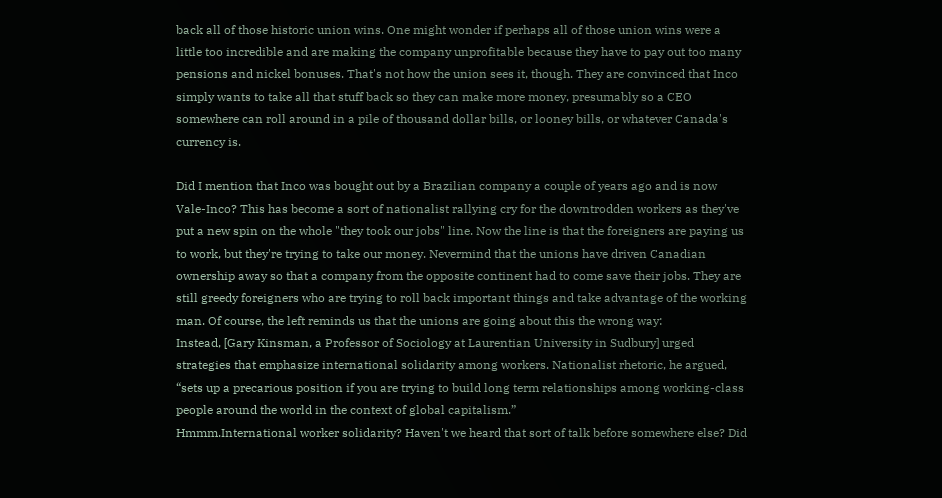back all of those historic union wins. One might wonder if perhaps all of those union wins were a little too incredible and are making the company unprofitable because they have to pay out too many pensions and nickel bonuses. That's not how the union sees it, though. They are convinced that Inco simply wants to take all that stuff back so they can make more money, presumably so a CEO somewhere can roll around in a pile of thousand dollar bills, or looney bills, or whatever Canada's currency is.

Did I mention that Inco was bought out by a Brazilian company a couple of years ago and is now Vale-Inco? This has become a sort of nationalist rallying cry for the downtrodden workers as they've put a new spin on the whole "they took our jobs" line. Now the line is that the foreigners are paying us to work, but they're trying to take our money. Nevermind that the unions have driven Canadian ownership away so that a company from the opposite continent had to come save their jobs. They are still greedy foreigners who are trying to roll back important things and take advantage of the working man. Of course, the left reminds us that the unions are going about this the wrong way:
Instead, [Gary Kinsman, a Professor of Sociology at Laurentian University in Sudbury] urged strategies that emphasize international solidarity among workers. Nationalist rhetoric, he argued, “sets up a precarious position if you are trying to build long term relationships among working-class people around the world in the context of global capitalism.”
Hmmm.International worker solidarity? Haven't we heard that sort of talk before somewhere else? Did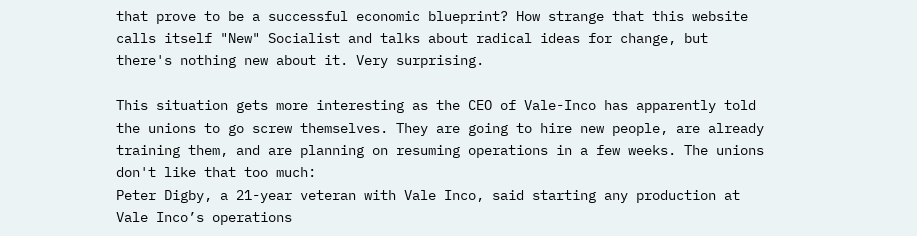that prove to be a successful economic blueprint? How strange that this website calls itself "New" Socialist and talks about radical ideas for change, but there's nothing new about it. Very surprising.

This situation gets more interesting as the CEO of Vale-Inco has apparently told the unions to go screw themselves. They are going to hire new people, are already training them, and are planning on resuming operations in a few weeks. The unions don't like that too much:
Peter Digby, a 21-year veteran with Vale Inco, said starting any production at Vale Inco’s operations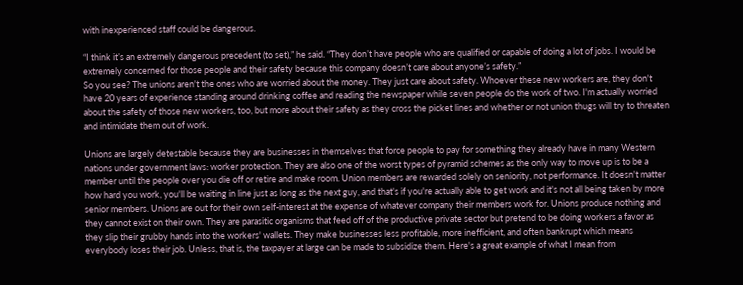with inexperienced staff could be dangerous.

“I think it’s an extremely dangerous precedent (to set),” he said. “They don’t have people who are qualified or capable of doing a lot of jobs. I would be extremely concerned for those people and their safety because this company doesn’t care about anyone’s safety.”
So you see? The unions aren't the ones who are worried about the money. They just care about safety. Whoever these new workers are, they don't have 20 years of experience standing around drinking coffee and reading the newspaper while seven people do the work of two. I'm actually worried about the safety of those new workers, too, but more about their safety as they cross the picket lines and whether or not union thugs will try to threaten and intimidate them out of work.

Unions are largely detestable because they are businesses in themselves that force people to pay for something they already have in many Western nations under government laws: worker protection. They are also one of the worst types of pyramid schemes as the only way to move up is to be a member until the people over you die off or retire and make room. Union members are rewarded solely on seniority, not performance. It doesn't matter how hard you work, you'll be waiting in line just as long as the next guy, and that's if you're actually able to get work and it's not all being taken by more senior members. Unions are out for their own self-interest at the expense of whatever company their members work for. Unions produce nothing and they cannot exist on their own. They are parasitic organisms that feed off of the productive private sector but pretend to be doing workers a favor as they slip their grubby hands into the workers' wallets. They make businesses less profitable, more inefficient, and often bankrupt which means everybody loses their job. Unless, that is, the taxpayer at large can be made to subsidize them. Here's a great example of what I mean from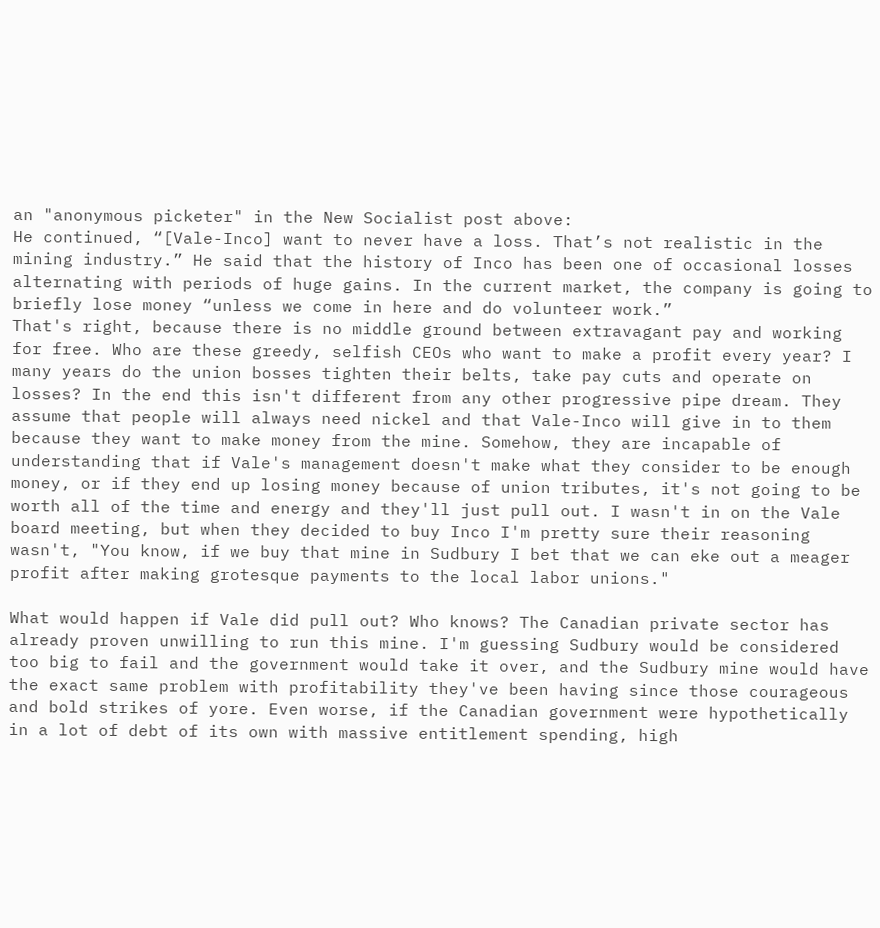an "anonymous picketer" in the New Socialist post above:
He continued, “[Vale-Inco] want to never have a loss. That’s not realistic in the mining industry.” He said that the history of Inco has been one of occasional losses alternating with periods of huge gains. In the current market, the company is going to briefly lose money “unless we come in here and do volunteer work.”
That's right, because there is no middle ground between extravagant pay and working for free. Who are these greedy, selfish CEOs who want to make a profit every year? I many years do the union bosses tighten their belts, take pay cuts and operate on losses? In the end this isn't different from any other progressive pipe dream. They assume that people will always need nickel and that Vale-Inco will give in to them because they want to make money from the mine. Somehow, they are incapable of understanding that if Vale's management doesn't make what they consider to be enough money, or if they end up losing money because of union tributes, it's not going to be worth all of the time and energy and they'll just pull out. I wasn't in on the Vale board meeting, but when they decided to buy Inco I'm pretty sure their reasoning wasn't, "You know, if we buy that mine in Sudbury I bet that we can eke out a meager profit after making grotesque payments to the local labor unions."

What would happen if Vale did pull out? Who knows? The Canadian private sector has already proven unwilling to run this mine. I'm guessing Sudbury would be considered too big to fail and the government would take it over, and the Sudbury mine would have the exact same problem with profitability they've been having since those courageous and bold strikes of yore. Even worse, if the Canadian government were hypothetically in a lot of debt of its own with massive entitlement spending, high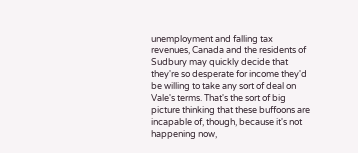unemployment and falling tax revenues, Canada and the residents of Sudbury may quickly decide that they're so desperate for income they'd be willing to take any sort of deal on Vale's terms. That's the sort of big picture thinking that these buffoons are incapable of, though, because it's not happening now,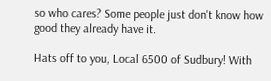so who cares? Some people just don't know how good they already have it.

Hats off to you, Local 6500 of Sudbury! With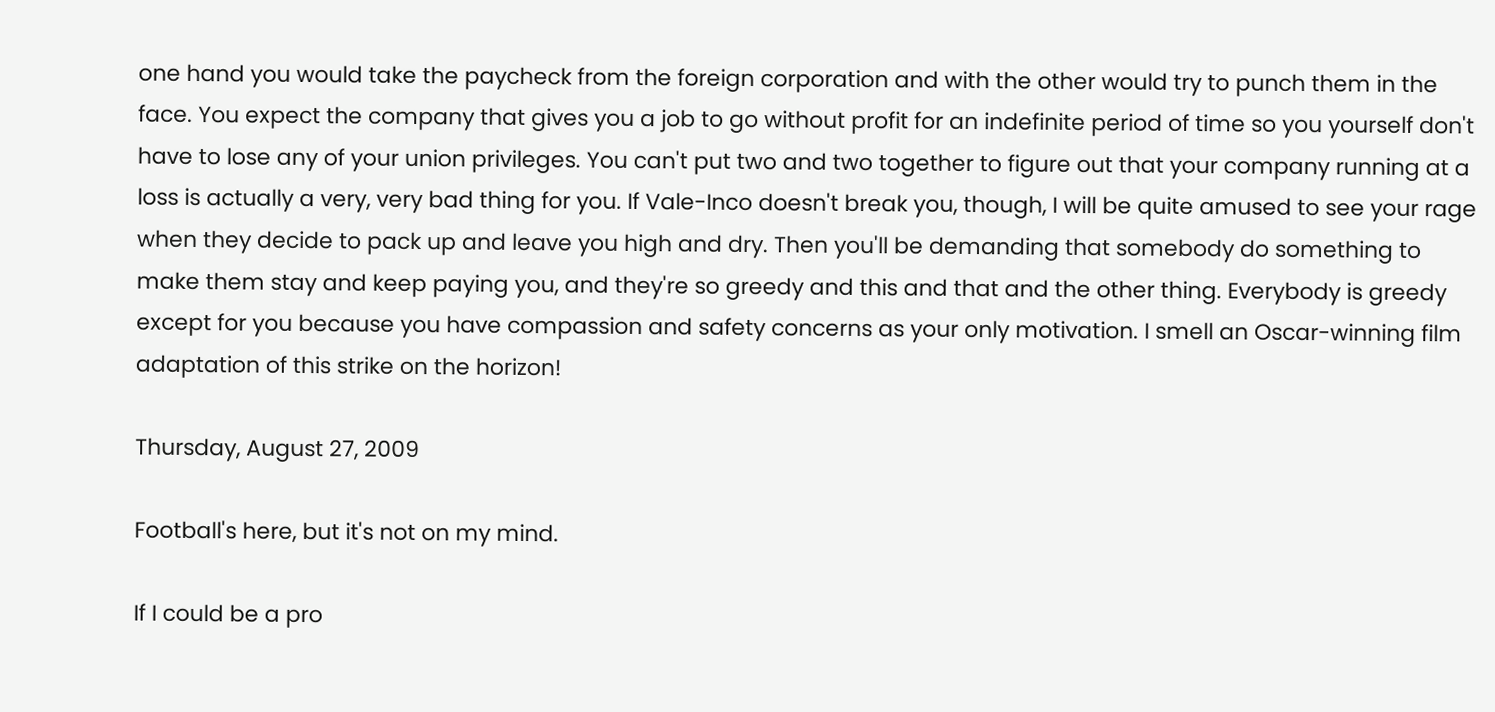one hand you would take the paycheck from the foreign corporation and with the other would try to punch them in the face. You expect the company that gives you a job to go without profit for an indefinite period of time so you yourself don't have to lose any of your union privileges. You can't put two and two together to figure out that your company running at a loss is actually a very, very bad thing for you. If Vale-Inco doesn't break you, though, I will be quite amused to see your rage when they decide to pack up and leave you high and dry. Then you'll be demanding that somebody do something to make them stay and keep paying you, and they're so greedy and this and that and the other thing. Everybody is greedy except for you because you have compassion and safety concerns as your only motivation. I smell an Oscar-winning film adaptation of this strike on the horizon!

Thursday, August 27, 2009

Football's here, but it's not on my mind.

If I could be a pro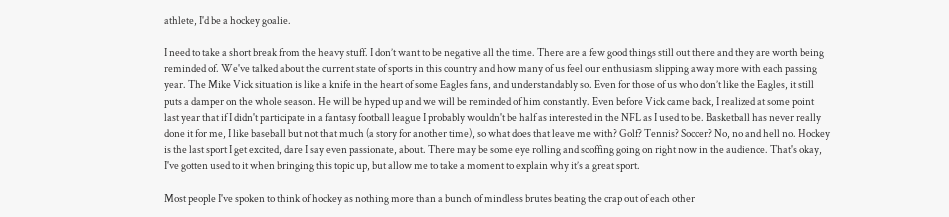athlete, I'd be a hockey goalie.

I need to take a short break from the heavy stuff. I don’t want to be negative all the time. There are a few good things still out there and they are worth being reminded of. We've talked about the current state of sports in this country and how many of us feel our enthusiasm slipping away more with each passing year. The Mike Vick situation is like a knife in the heart of some Eagles fans, and understandably so. Even for those of us who don’t like the Eagles, it still puts a damper on the whole season. He will be hyped up and we will be reminded of him constantly. Even before Vick came back, I realized at some point last year that if I didn't participate in a fantasy football league I probably wouldn't be half as interested in the NFL as I used to be. Basketball has never really done it for me, I like baseball but not that much (a story for another time), so what does that leave me with? Golf? Tennis? Soccer? No, no and hell no. Hockey is the last sport I get excited, dare I say even passionate, about. There may be some eye rolling and scoffing going on right now in the audience. That's okay, I've gotten used to it when bringing this topic up, but allow me to take a moment to explain why it’s a great sport.

Most people I've spoken to think of hockey as nothing more than a bunch of mindless brutes beating the crap out of each other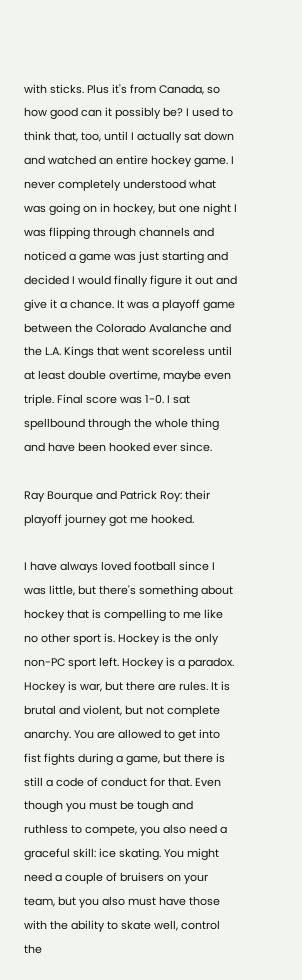with sticks. Plus it's from Canada, so how good can it possibly be? I used to think that, too, until I actually sat down and watched an entire hockey game. I never completely understood what was going on in hockey, but one night I was flipping through channels and noticed a game was just starting and decided I would finally figure it out and give it a chance. It was a playoff game between the Colorado Avalanche and the L.A. Kings that went scoreless until at least double overtime, maybe even triple. Final score was 1-0. I sat spellbound through the whole thing and have been hooked ever since.

Ray Bourque and Patrick Roy: their playoff journey got me hooked.

I have always loved football since I was little, but there's something about hockey that is compelling to me like no other sport is. Hockey is the only non-PC sport left. Hockey is a paradox. Hockey is war, but there are rules. It is brutal and violent, but not complete anarchy. You are allowed to get into fist fights during a game, but there is still a code of conduct for that. Even though you must be tough and ruthless to compete, you also need a graceful skill: ice skating. You might need a couple of bruisers on your team, but you also must have those with the ability to skate well, control the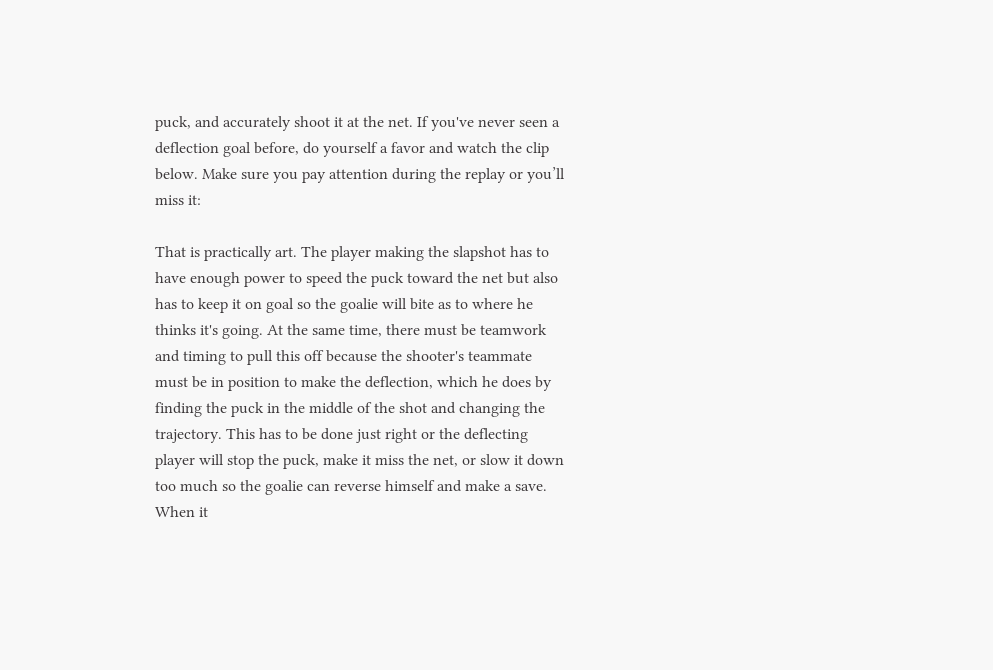puck, and accurately shoot it at the net. If you've never seen a deflection goal before, do yourself a favor and watch the clip below. Make sure you pay attention during the replay or you’ll miss it:

That is practically art. The player making the slapshot has to have enough power to speed the puck toward the net but also has to keep it on goal so the goalie will bite as to where he thinks it's going. At the same time, there must be teamwork and timing to pull this off because the shooter's teammate must be in position to make the deflection, which he does by finding the puck in the middle of the shot and changing the trajectory. This has to be done just right or the deflecting player will stop the puck, make it miss the net, or slow it down too much so the goalie can reverse himself and make a save. When it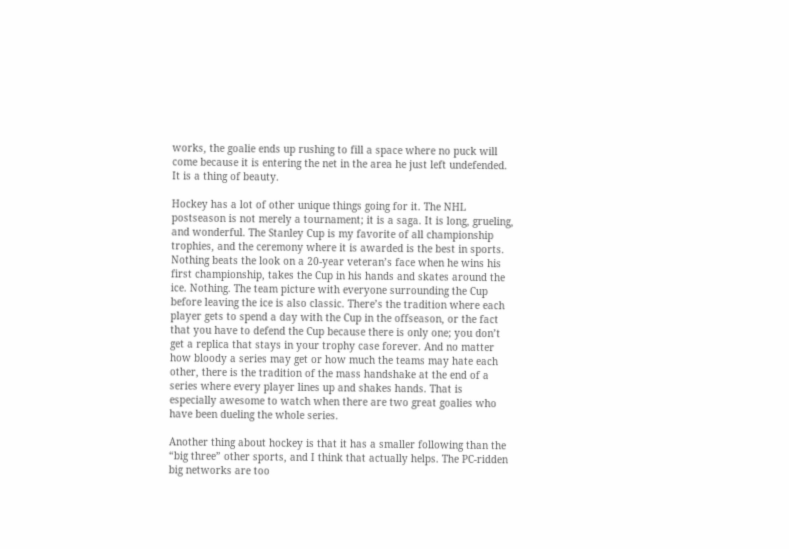works, the goalie ends up rushing to fill a space where no puck will come because it is entering the net in the area he just left undefended. It is a thing of beauty.

Hockey has a lot of other unique things going for it. The NHL postseason is not merely a tournament; it is a saga. It is long, grueling, and wonderful. The Stanley Cup is my favorite of all championship trophies, and the ceremony where it is awarded is the best in sports. Nothing beats the look on a 20-year veteran’s face when he wins his first championship, takes the Cup in his hands and skates around the ice. Nothing. The team picture with everyone surrounding the Cup before leaving the ice is also classic. There’s the tradition where each player gets to spend a day with the Cup in the offseason, or the fact that you have to defend the Cup because there is only one; you don’t get a replica that stays in your trophy case forever. And no matter how bloody a series may get or how much the teams may hate each other, there is the tradition of the mass handshake at the end of a series where every player lines up and shakes hands. That is especially awesome to watch when there are two great goalies who have been dueling the whole series.

Another thing about hockey is that it has a smaller following than the “big three” other sports, and I think that actually helps. The PC-ridden big networks are too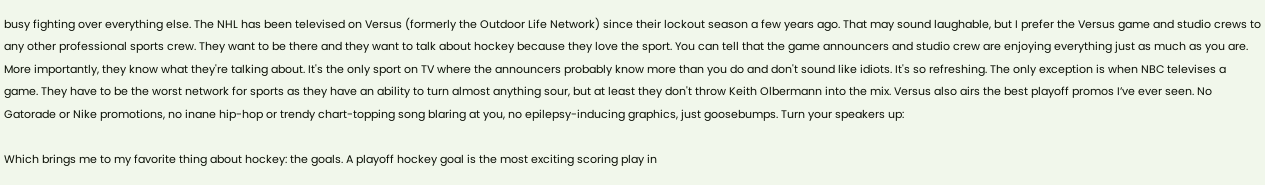busy fighting over everything else. The NHL has been televised on Versus (formerly the Outdoor Life Network) since their lockout season a few years ago. That may sound laughable, but I prefer the Versus game and studio crews to any other professional sports crew. They want to be there and they want to talk about hockey because they love the sport. You can tell that the game announcers and studio crew are enjoying everything just as much as you are. More importantly, they know what they're talking about. It's the only sport on TV where the announcers probably know more than you do and don't sound like idiots. It's so refreshing. The only exception is when NBC televises a game. They have to be the worst network for sports as they have an ability to turn almost anything sour, but at least they don't throw Keith Olbermann into the mix. Versus also airs the best playoff promos I’ve ever seen. No Gatorade or Nike promotions, no inane hip-hop or trendy chart-topping song blaring at you, no epilepsy-inducing graphics, just goosebumps. Turn your speakers up:

Which brings me to my favorite thing about hockey: the goals. A playoff hockey goal is the most exciting scoring play in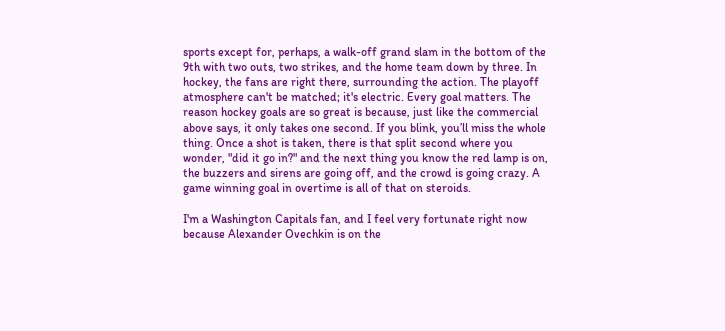sports except for, perhaps, a walk-off grand slam in the bottom of the 9th with two outs, two strikes, and the home team down by three. In hockey, the fans are right there, surrounding the action. The playoff atmosphere can't be matched; it's electric. Every goal matters. The reason hockey goals are so great is because, just like the commercial above says, it only takes one second. If you blink, you’ll miss the whole thing. Once a shot is taken, there is that split second where you wonder, "did it go in?" and the next thing you know the red lamp is on, the buzzers and sirens are going off, and the crowd is going crazy. A game winning goal in overtime is all of that on steroids.

I'm a Washington Capitals fan, and I feel very fortunate right now because Alexander Ovechkin is on the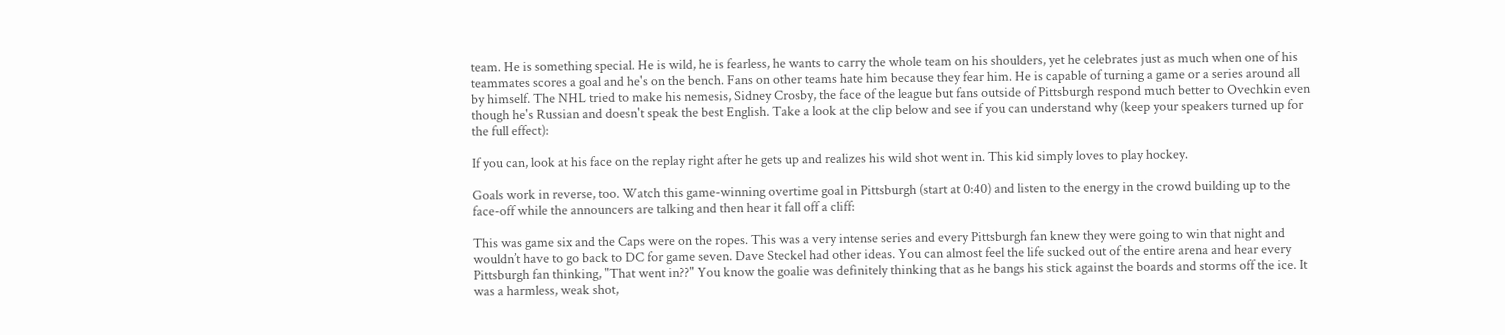team. He is something special. He is wild, he is fearless, he wants to carry the whole team on his shoulders, yet he celebrates just as much when one of his teammates scores a goal and he's on the bench. Fans on other teams hate him because they fear him. He is capable of turning a game or a series around all by himself. The NHL tried to make his nemesis, Sidney Crosby, the face of the league but fans outside of Pittsburgh respond much better to Ovechkin even though he's Russian and doesn't speak the best English. Take a look at the clip below and see if you can understand why (keep your speakers turned up for the full effect):

If you can, look at his face on the replay right after he gets up and realizes his wild shot went in. This kid simply loves to play hockey.

Goals work in reverse, too. Watch this game-winning overtime goal in Pittsburgh (start at 0:40) and listen to the energy in the crowd building up to the face-off while the announcers are talking and then hear it fall off a cliff:

This was game six and the Caps were on the ropes. This was a very intense series and every Pittsburgh fan knew they were going to win that night and wouldn’t have to go back to DC for game seven. Dave Steckel had other ideas. You can almost feel the life sucked out of the entire arena and hear every Pittsburgh fan thinking, "That went in??" You know the goalie was definitely thinking that as he bangs his stick against the boards and storms off the ice. It was a harmless, weak shot,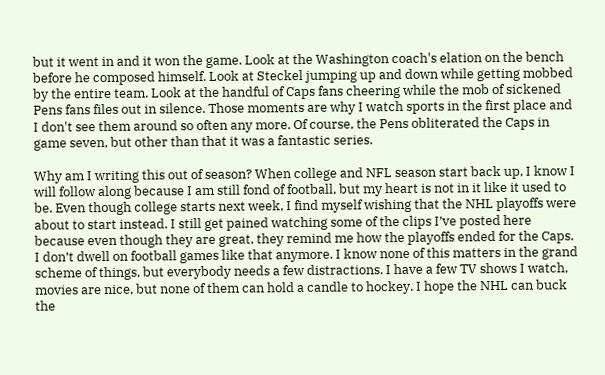but it went in and it won the game. Look at the Washington coach's elation on the bench before he composed himself. Look at Steckel jumping up and down while getting mobbed by the entire team. Look at the handful of Caps fans cheering while the mob of sickened Pens fans files out in silence. Those moments are why I watch sports in the first place and I don't see them around so often any more. Of course, the Pens obliterated the Caps in game seven, but other than that it was a fantastic series.

Why am I writing this out of season? When college and NFL season start back up, I know I will follow along because I am still fond of football, but my heart is not in it like it used to be. Even though college starts next week, I find myself wishing that the NHL playoffs were about to start instead. I still get pained watching some of the clips I’ve posted here because even though they are great, they remind me how the playoffs ended for the Caps. I don’t dwell on football games like that anymore. I know none of this matters in the grand scheme of things, but everybody needs a few distractions. I have a few TV shows I watch, movies are nice, but none of them can hold a candle to hockey. I hope the NHL can buck the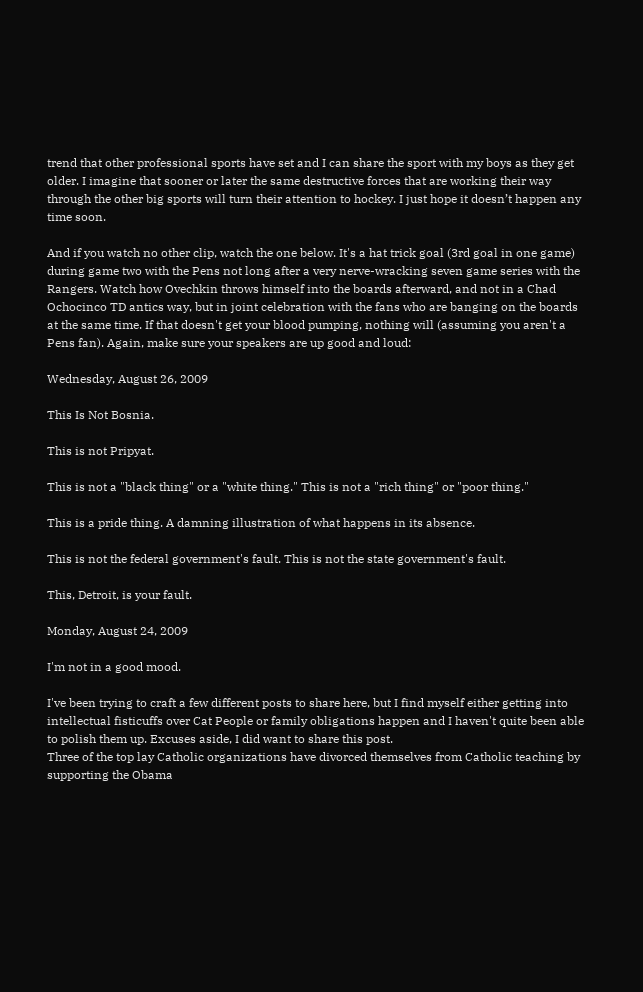trend that other professional sports have set and I can share the sport with my boys as they get older. I imagine that sooner or later the same destructive forces that are working their way through the other big sports will turn their attention to hockey. I just hope it doesn’t happen any time soon.

And if you watch no other clip, watch the one below. It's a hat trick goal (3rd goal in one game) during game two with the Pens not long after a very nerve-wracking seven game series with the Rangers. Watch how Ovechkin throws himself into the boards afterward, and not in a Chad Ochocinco TD antics way, but in joint celebration with the fans who are banging on the boards at the same time. If that doesn't get your blood pumping, nothing will (assuming you aren't a Pens fan). Again, make sure your speakers are up good and loud:

Wednesday, August 26, 2009

This Is Not Bosnia.

This is not Pripyat.

This is not a "black thing" or a "white thing." This is not a "rich thing" or "poor thing."

This is a pride thing. A damning illustration of what happens in its absence.

This is not the federal government's fault. This is not the state government's fault.

This, Detroit, is your fault.

Monday, August 24, 2009

I'm not in a good mood.

I've been trying to craft a few different posts to share here, but I find myself either getting into intellectual fisticuffs over Cat People or family obligations happen and I haven't quite been able to polish them up. Excuses aside, I did want to share this post.
Three of the top lay Catholic organizations have divorced themselves from Catholic teaching by supporting the Obama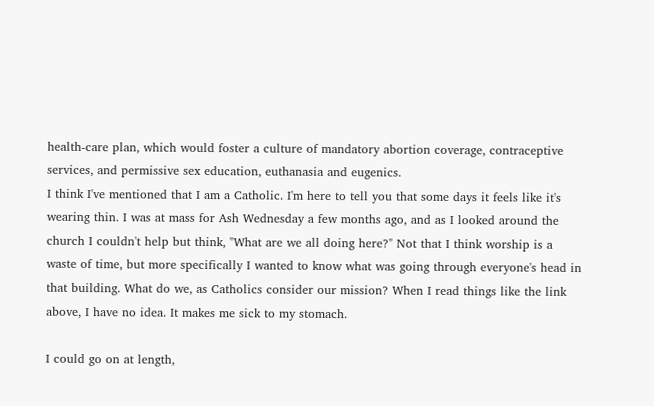health-care plan, which would foster a culture of mandatory abortion coverage, contraceptive services, and permissive sex education, euthanasia and eugenics.
I think I've mentioned that I am a Catholic. I'm here to tell you that some days it feels like it's wearing thin. I was at mass for Ash Wednesday a few months ago, and as I looked around the church I couldn't help but think, "What are we all doing here?" Not that I think worship is a waste of time, but more specifically I wanted to know what was going through everyone's head in that building. What do we, as Catholics consider our mission? When I read things like the link above, I have no idea. It makes me sick to my stomach.

I could go on at length,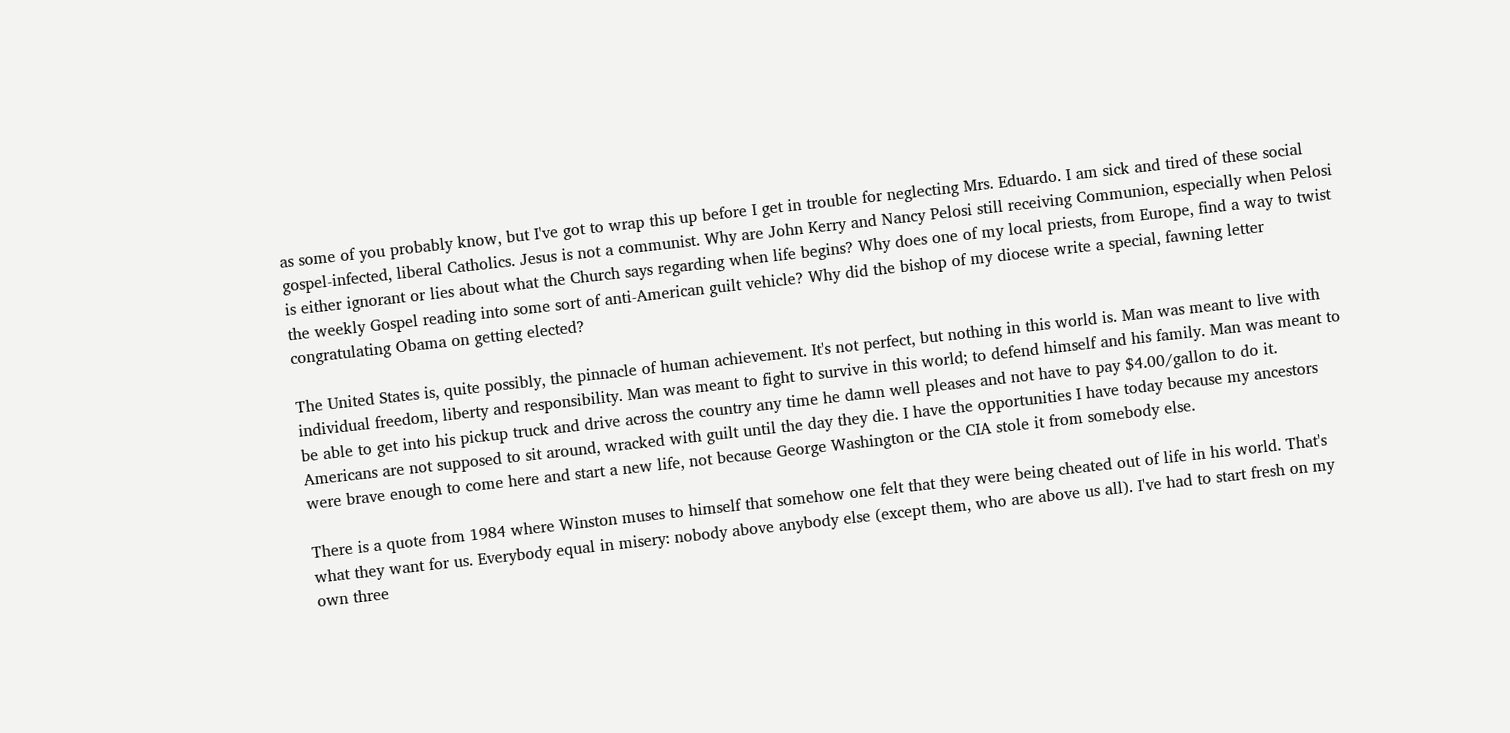as some of you probably know, but I've got to wrap this up before I get in trouble for neglecting Mrs. Eduardo. I am sick and tired of these social gospel-infected, liberal Catholics. Jesus is not a communist. Why are John Kerry and Nancy Pelosi still receiving Communion, especially when Pelosi is either ignorant or lies about what the Church says regarding when life begins? Why does one of my local priests, from Europe, find a way to twist the weekly Gospel reading into some sort of anti-American guilt vehicle? Why did the bishop of my diocese write a special, fawning letter congratulating Obama on getting elected?

The United States is, quite possibly, the pinnacle of human achievement. It's not perfect, but nothing in this world is. Man was meant to live with individual freedom, liberty and responsibility. Man was meant to fight to survive in this world; to defend himself and his family. Man was meant to be able to get into his pickup truck and drive across the country any time he damn well pleases and not have to pay $4.00/gallon to do it. Americans are not supposed to sit around, wracked with guilt until the day they die. I have the opportunities I have today because my ancestors were brave enough to come here and start a new life, not because George Washington or the CIA stole it from somebody else.

There is a quote from 1984 where Winston muses to himself that somehow one felt that they were being cheated out of life in his world. That's what they want for us. Everybody equal in misery: nobody above anybody else (except them, who are above us all). I've had to start fresh on my own three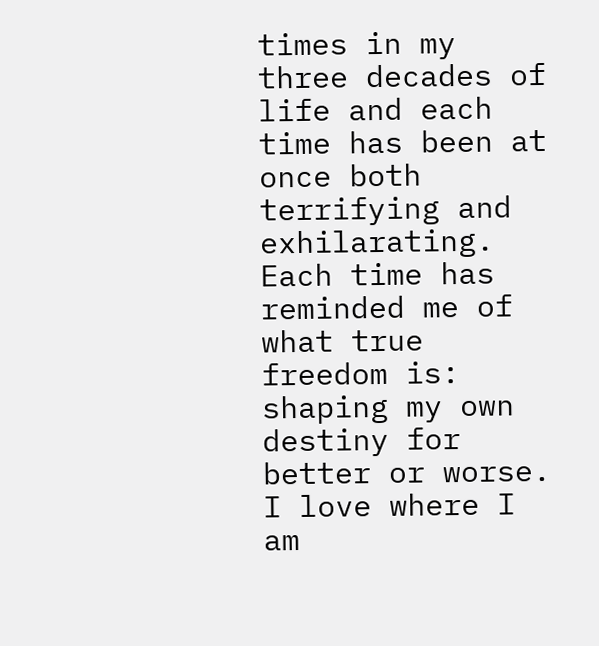times in my three decades of life and each time has been at once both terrifying and exhilarating. Each time has reminded me of what true freedom is: shaping my own destiny for better or worse. I love where I am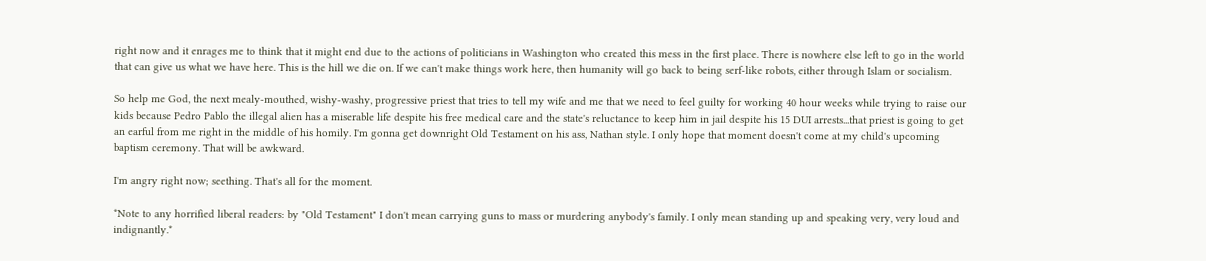right now and it enrages me to think that it might end due to the actions of politicians in Washington who created this mess in the first place. There is nowhere else left to go in the world that can give us what we have here. This is the hill we die on. If we can't make things work here, then humanity will go back to being serf-like robots, either through Islam or socialism.

So help me God, the next mealy-mouthed, wishy-washy, progressive priest that tries to tell my wife and me that we need to feel guilty for working 40 hour weeks while trying to raise our kids because Pedro Pablo the illegal alien has a miserable life despite his free medical care and the state's reluctance to keep him in jail despite his 15 DUI arrests...that priest is going to get an earful from me right in the middle of his homily. I'm gonna get downright Old Testament on his ass, Nathan style. I only hope that moment doesn't come at my child's upcoming baptism ceremony. That will be awkward.

I'm angry right now; seething. That's all for the moment.

*Note to any horrified liberal readers: by "Old Testament" I don't mean carrying guns to mass or murdering anybody's family. I only mean standing up and speaking very, very loud and indignantly.*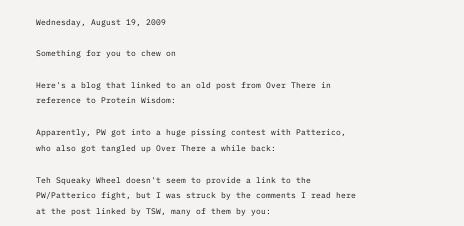Wednesday, August 19, 2009

Something for you to chew on

Here's a blog that linked to an old post from Over There in reference to Protein Wisdom:

Apparently, PW got into a huge pissing contest with Patterico, who also got tangled up Over There a while back:

Teh Squeaky Wheel doesn't seem to provide a link to the PW/Patterico fight, but I was struck by the comments I read here at the post linked by TSW, many of them by you: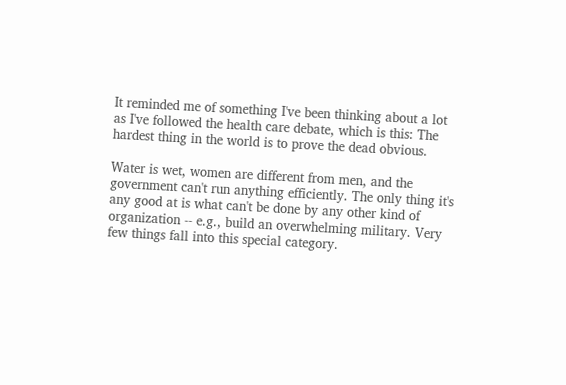It reminded me of something I've been thinking about a lot as I've followed the health care debate, which is this: The hardest thing in the world is to prove the dead obvious.

Water is wet, women are different from men, and the government can't run anything efficiently. The only thing it's any good at is what can't be done by any other kind of organization -- e.g., build an overwhelming military. Very few things fall into this special category.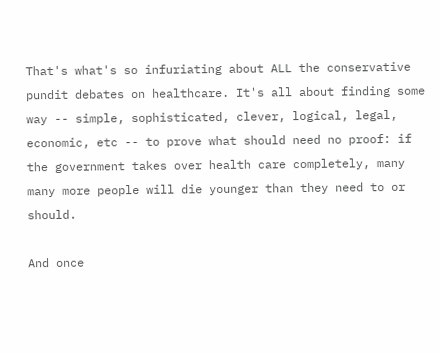That's what's so infuriating about ALL the conservative pundit debates on healthcare. It's all about finding some way -- simple, sophisticated, clever, logical, legal, economic, etc -- to prove what should need no proof: if the government takes over health care completely, many many more people will die younger than they need to or should.

And once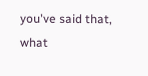you've said that, what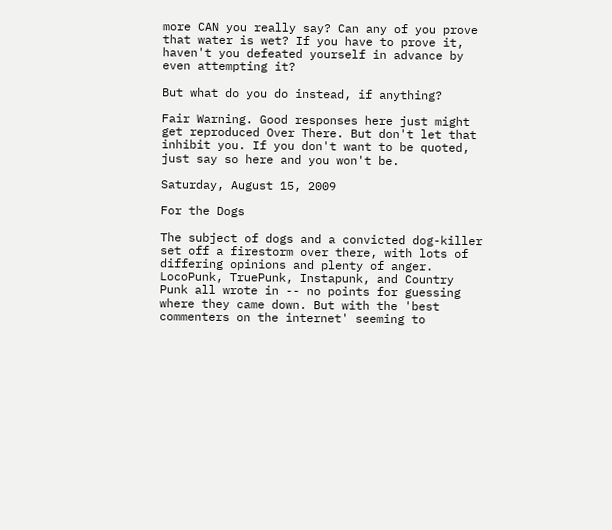more CAN you really say? Can any of you prove that water is wet? If you have to prove it, haven't you defeated yourself in advance by even attempting it?

But what do you do instead, if anything?

Fair Warning. Good responses here just might get reproduced Over There. But don't let that inhibit you. If you don't want to be quoted, just say so here and you won't be.

Saturday, August 15, 2009

For the Dogs

The subject of dogs and a convicted dog-killer set off a firestorm over there, with lots of differing opinions and plenty of anger. LocoPunk, TruePunk, Instapunk, and Country Punk all wrote in -- no points for guessing where they came down. But with the 'best commenters on the internet' seeming to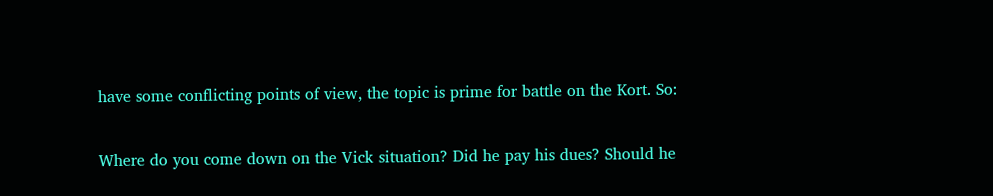have some conflicting points of view, the topic is prime for battle on the Kort. So:

Where do you come down on the Vick situation? Did he pay his dues? Should he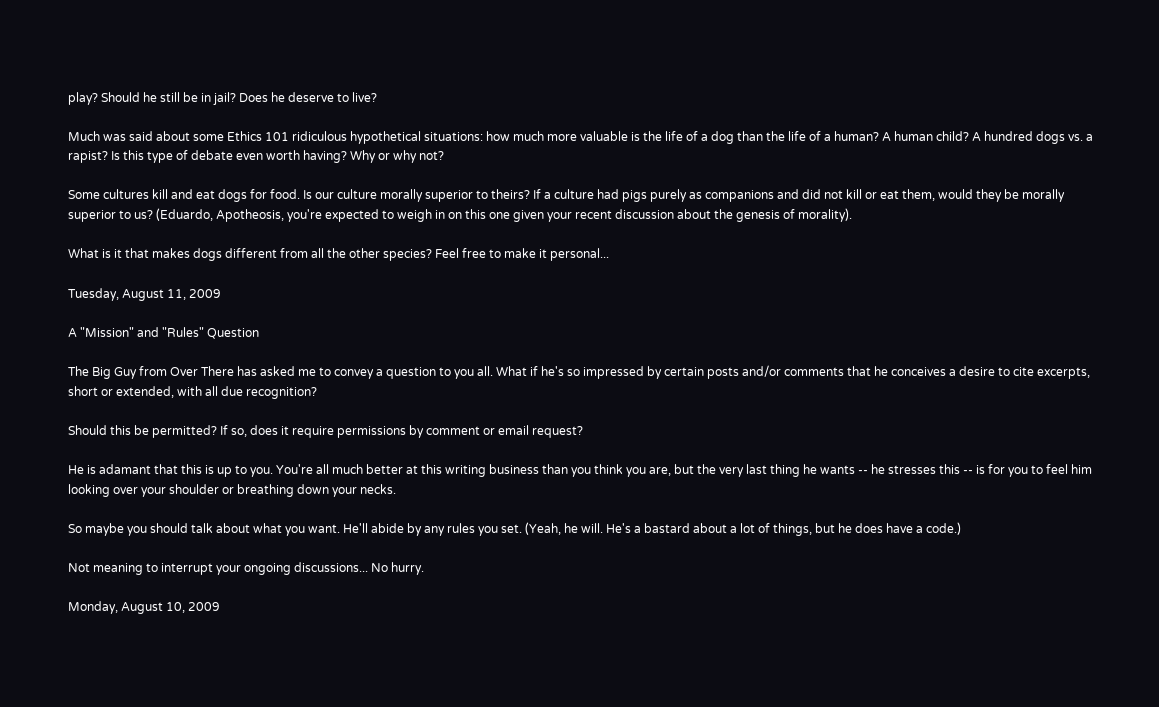play? Should he still be in jail? Does he deserve to live?

Much was said about some Ethics 101 ridiculous hypothetical situations: how much more valuable is the life of a dog than the life of a human? A human child? A hundred dogs vs. a rapist? Is this type of debate even worth having? Why or why not?

Some cultures kill and eat dogs for food. Is our culture morally superior to theirs? If a culture had pigs purely as companions and did not kill or eat them, would they be morally superior to us? (Eduardo, Apotheosis, you're expected to weigh in on this one given your recent discussion about the genesis of morality).

What is it that makes dogs different from all the other species? Feel free to make it personal...

Tuesday, August 11, 2009

A "Mission" and "Rules" Question

The Big Guy from Over There has asked me to convey a question to you all. What if he's so impressed by certain posts and/or comments that he conceives a desire to cite excerpts, short or extended, with all due recognition?

Should this be permitted? If so, does it require permissions by comment or email request?

He is adamant that this is up to you. You're all much better at this writing business than you think you are, but the very last thing he wants -- he stresses this -- is for you to feel him looking over your shoulder or breathing down your necks.

So maybe you should talk about what you want. He'll abide by any rules you set. (Yeah, he will. He's a bastard about a lot of things, but he does have a code.)

Not meaning to interrupt your ongoing discussions... No hurry.

Monday, August 10, 2009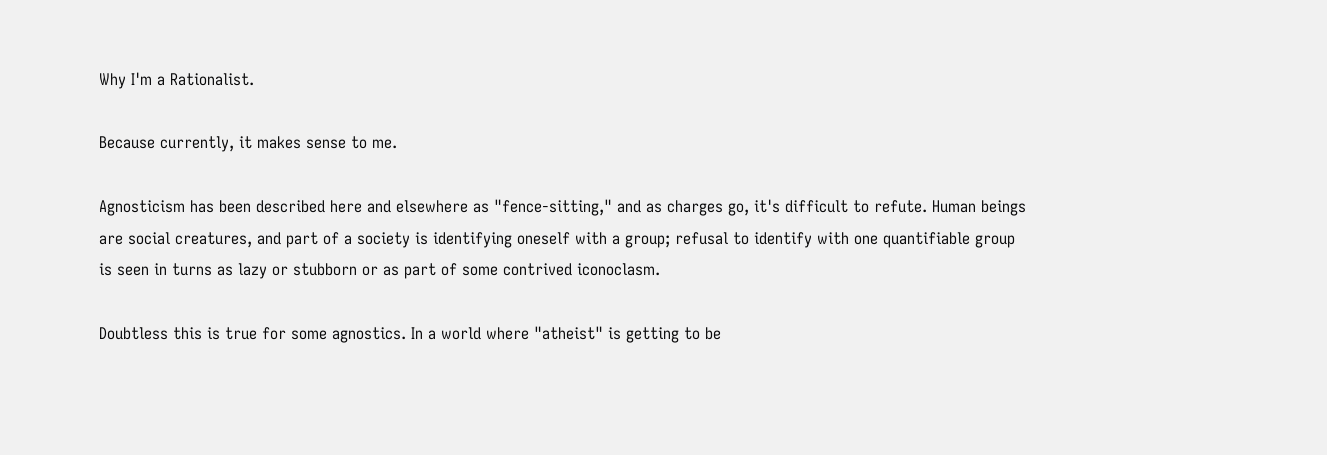Why I'm a Rationalist.

Because currently, it makes sense to me.

Agnosticism has been described here and elsewhere as "fence-sitting," and as charges go, it's difficult to refute. Human beings are social creatures, and part of a society is identifying oneself with a group; refusal to identify with one quantifiable group is seen in turns as lazy or stubborn or as part of some contrived iconoclasm.

Doubtless this is true for some agnostics. In a world where "atheist" is getting to be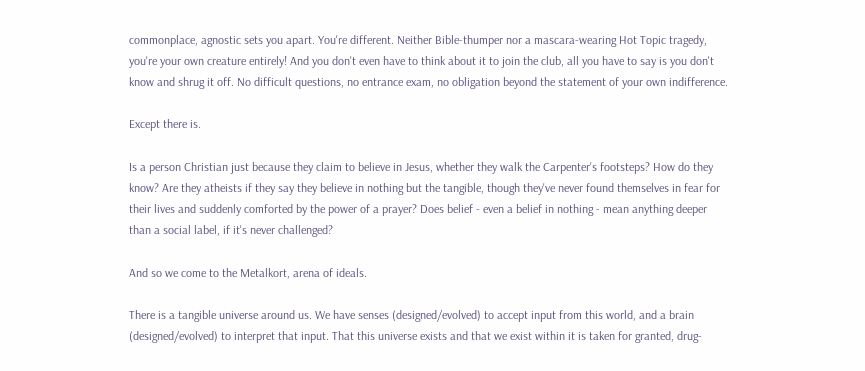commonplace, agnostic sets you apart. You're different. Neither Bible-thumper nor a mascara-wearing Hot Topic tragedy, you're your own creature entirely! And you don't even have to think about it to join the club, all you have to say is you don't know and shrug it off. No difficult questions, no entrance exam, no obligation beyond the statement of your own indifference.

Except there is.

Is a person Christian just because they claim to believe in Jesus, whether they walk the Carpenter's footsteps? How do they know? Are they atheists if they say they believe in nothing but the tangible, though they've never found themselves in fear for their lives and suddenly comforted by the power of a prayer? Does belief - even a belief in nothing - mean anything deeper than a social label, if it's never challenged?

And so we come to the Metalkort, arena of ideals.

There is a tangible universe around us. We have senses (designed/evolved) to accept input from this world, and a brain (designed/evolved) to interpret that input. That this universe exists and that we exist within it is taken for granted, drug-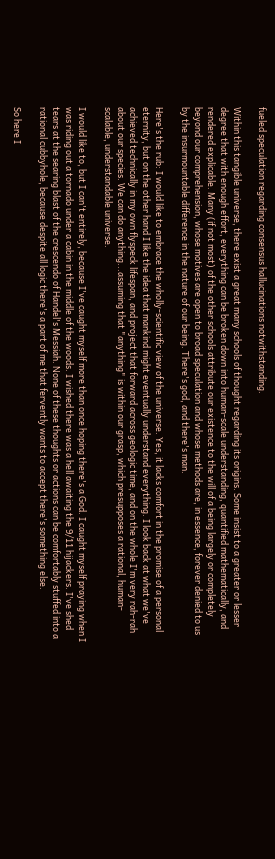fueled speculation regarding consensus hallucinations notwithstanding.

Within this tangible universe, there exist a great many schools of thought regarding its origins. Some insist to a greater or lesser degree that with enough effort, everything can be broken down into human-scale understanding, quantified mathematically, and rendered explicable. Many (if not most) of the other schools attribute our existence to the will of a being largely or completely beyond our comprehension, whose motives are open to broad speculation and whose methods are, in essence, forever denied to us by the insurmountable difference in the nature of our being. There's god, and there's man.

Here's the rub: I would like to embrace the wholly-scientific view of the universe. Yes, it lacks comfort in the promise of a personal eternity, but on the other hand I like the idea that mankind might eventually understand everything. I look back at what we've achieved technically in my own flyspeck lifespan, and project that forward across geologic time, and on the whole I'm very rah-rah about our species. We can do anything...assuming that "anything" is within our grasp, which presupposes a rational, human-scalable, understandable universe.

I would like to, but I can't entirely, because I've caught myself more than once hoping there's a God. I caught myself praying when I was riding out a tornado under a cabin in the middle of the woods. I wished there was a hell awaiting the 9/11 hijackers. I've shed tears at the searing blast of the crescendo of Handel's Messiah. None of these thoughts or actions can be comfortably stuffed into a rational cubbyhole, because despite all logic there's a part of me that fervently wants to accept there's something else.

So here I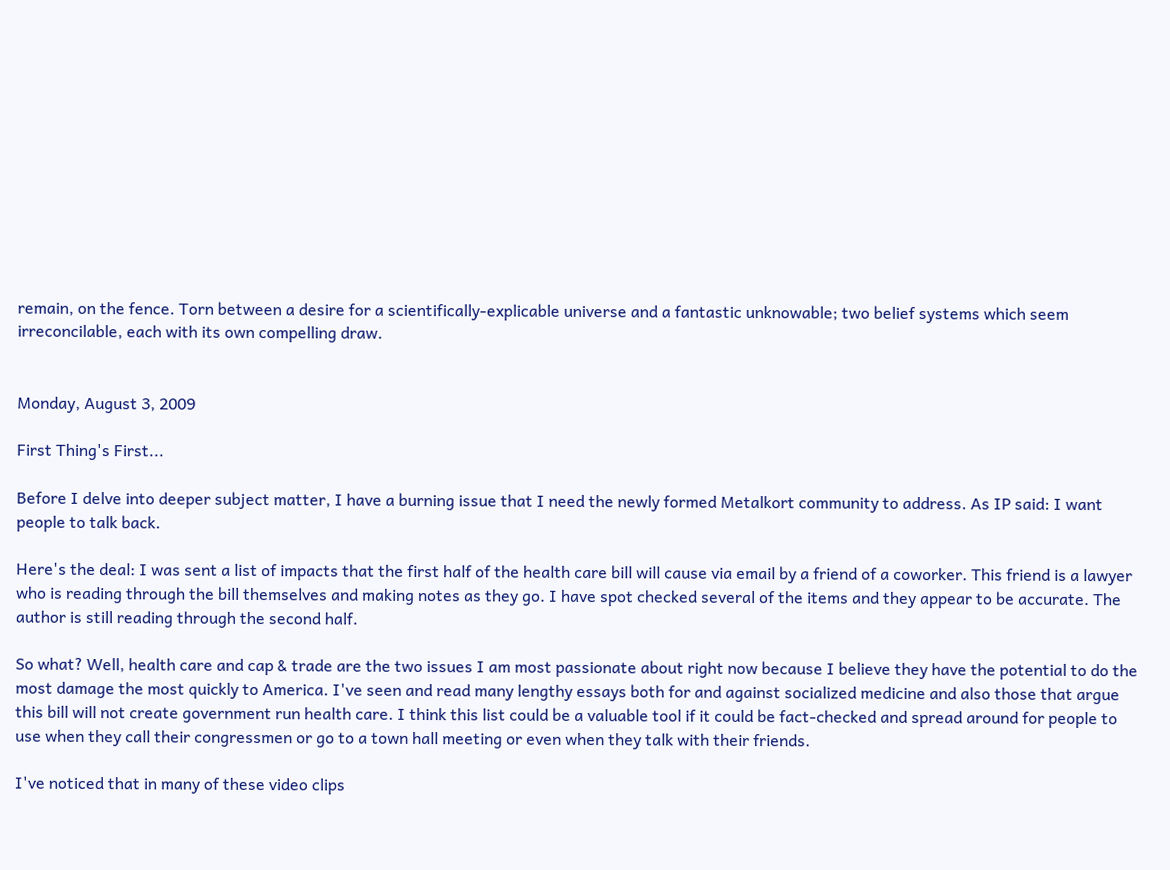remain, on the fence. Torn between a desire for a scientifically-explicable universe and a fantastic unknowable; two belief systems which seem irreconcilable, each with its own compelling draw.


Monday, August 3, 2009

First Thing's First...

Before I delve into deeper subject matter, I have a burning issue that I need the newly formed Metalkort community to address. As IP said: I want people to talk back.

Here's the deal: I was sent a list of impacts that the first half of the health care bill will cause via email by a friend of a coworker. This friend is a lawyer who is reading through the bill themselves and making notes as they go. I have spot checked several of the items and they appear to be accurate. The author is still reading through the second half.

So what? Well, health care and cap & trade are the two issues I am most passionate about right now because I believe they have the potential to do the most damage the most quickly to America. I've seen and read many lengthy essays both for and against socialized medicine and also those that argue this bill will not create government run health care. I think this list could be a valuable tool if it could be fact-checked and spread around for people to use when they call their congressmen or go to a town hall meeting or even when they talk with their friends.

I've noticed that in many of these video clips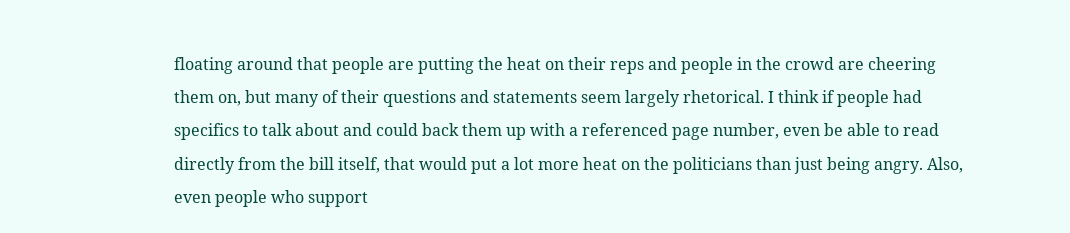floating around that people are putting the heat on their reps and people in the crowd are cheering them on, but many of their questions and statements seem largely rhetorical. I think if people had specifics to talk about and could back them up with a referenced page number, even be able to read directly from the bill itself, that would put a lot more heat on the politicians than just being angry. Also, even people who support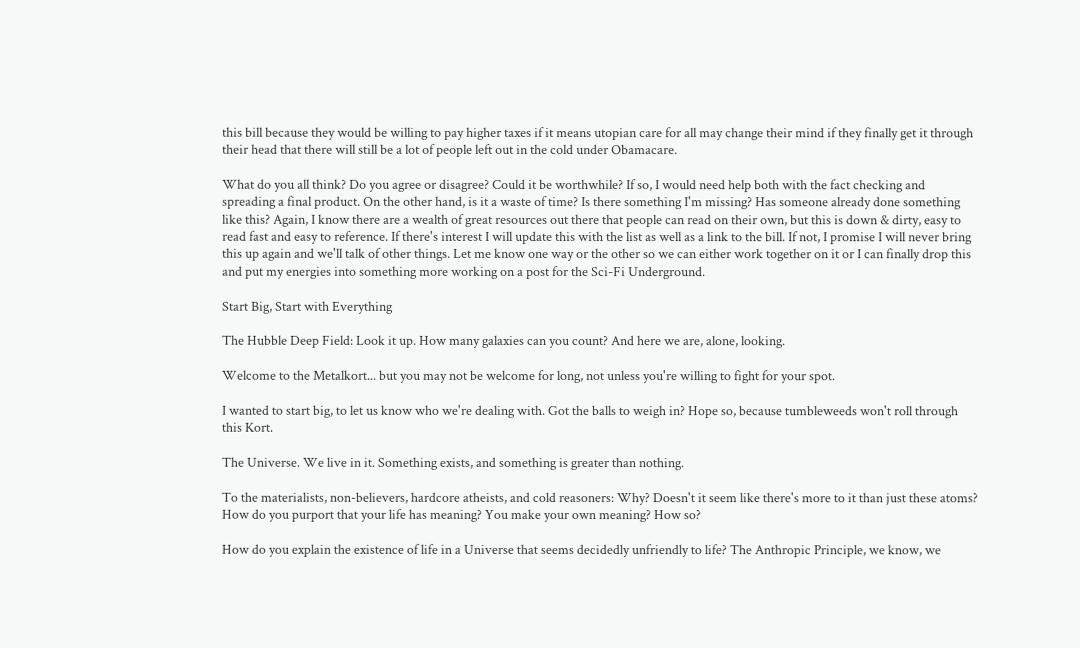this bill because they would be willing to pay higher taxes if it means utopian care for all may change their mind if they finally get it through their head that there will still be a lot of people left out in the cold under Obamacare.

What do you all think? Do you agree or disagree? Could it be worthwhile? If so, I would need help both with the fact checking and spreading a final product. On the other hand, is it a waste of time? Is there something I'm missing? Has someone already done something like this? Again, I know there are a wealth of great resources out there that people can read on their own, but this is down & dirty, easy to read fast and easy to reference. If there's interest I will update this with the list as well as a link to the bill. If not, I promise I will never bring this up again and we'll talk of other things. Let me know one way or the other so we can either work together on it or I can finally drop this and put my energies into something more working on a post for the Sci-Fi Underground.

Start Big, Start with Everything

The Hubble Deep Field: Look it up. How many galaxies can you count? And here we are, alone, looking.

Welcome to the Metalkort... but you may not be welcome for long, not unless you're willing to fight for your spot.

I wanted to start big, to let us know who we're dealing with. Got the balls to weigh in? Hope so, because tumbleweeds won't roll through this Kort.

The Universe. We live in it. Something exists, and something is greater than nothing.

To the materialists, non-believers, hardcore atheists, and cold reasoners: Why? Doesn't it seem like there's more to it than just these atoms? How do you purport that your life has meaning? You make your own meaning? How so?

How do you explain the existence of life in a Universe that seems decidedly unfriendly to life? The Anthropic Principle, we know, we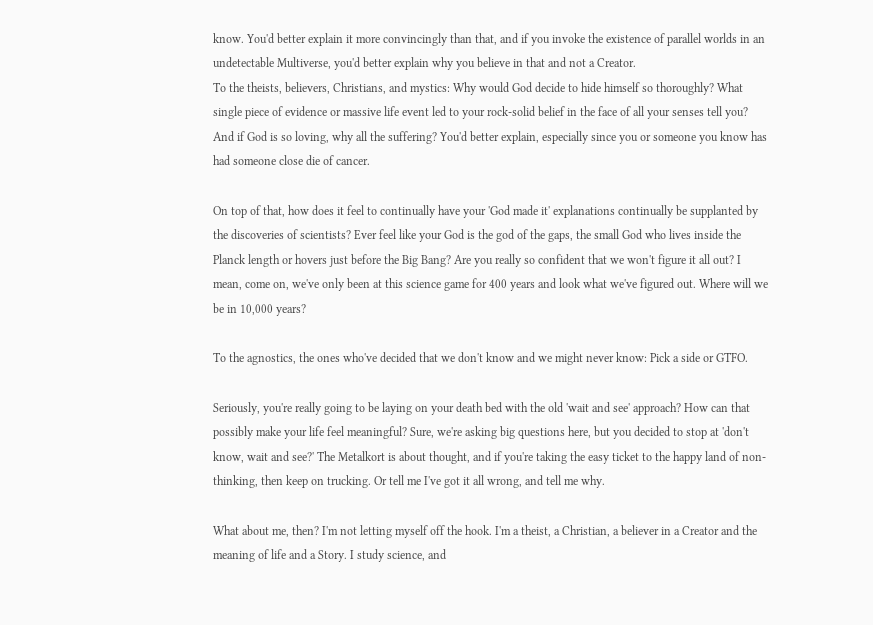know. You'd better explain it more convincingly than that, and if you invoke the existence of parallel worlds in an undetectable Multiverse, you'd better explain why you believe in that and not a Creator.
To the theists, believers, Christians, and mystics: Why would God decide to hide himself so thoroughly? What single piece of evidence or massive life event led to your rock-solid belief in the face of all your senses tell you? And if God is so loving, why all the suffering? You'd better explain, especially since you or someone you know has had someone close die of cancer.

On top of that, how does it feel to continually have your 'God made it' explanations continually be supplanted by the discoveries of scientists? Ever feel like your God is the god of the gaps, the small God who lives inside the Planck length or hovers just before the Big Bang? Are you really so confident that we won't figure it all out? I mean, come on, we've only been at this science game for 400 years and look what we've figured out. Where will we be in 10,000 years?

To the agnostics, the ones who've decided that we don't know and we might never know: Pick a side or GTFO.

Seriously, you're really going to be laying on your death bed with the old 'wait and see' approach? How can that possibly make your life feel meaningful? Sure, we're asking big questions here, but you decided to stop at 'don't know, wait and see?' The Metalkort is about thought, and if you're taking the easy ticket to the happy land of non-thinking, then keep on trucking. Or tell me I've got it all wrong, and tell me why.

What about me, then? I'm not letting myself off the hook. I'm a theist, a Christian, a believer in a Creator and the meaning of life and a Story. I study science, and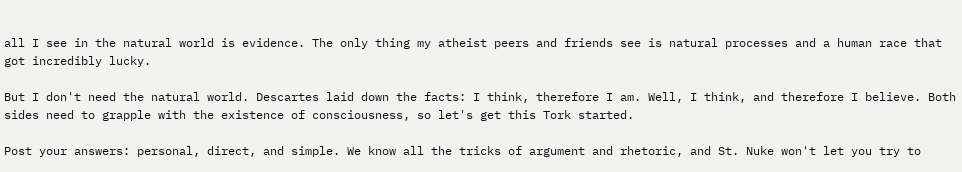all I see in the natural world is evidence. The only thing my atheist peers and friends see is natural processes and a human race that got incredibly lucky.

But I don't need the natural world. Descartes laid down the facts: I think, therefore I am. Well, I think, and therefore I believe. Both sides need to grapple with the existence of consciousness, so let's get this Tork started.

Post your answers: personal, direct, and simple. We know all the tricks of argument and rhetoric, and St. Nuke won't let you try to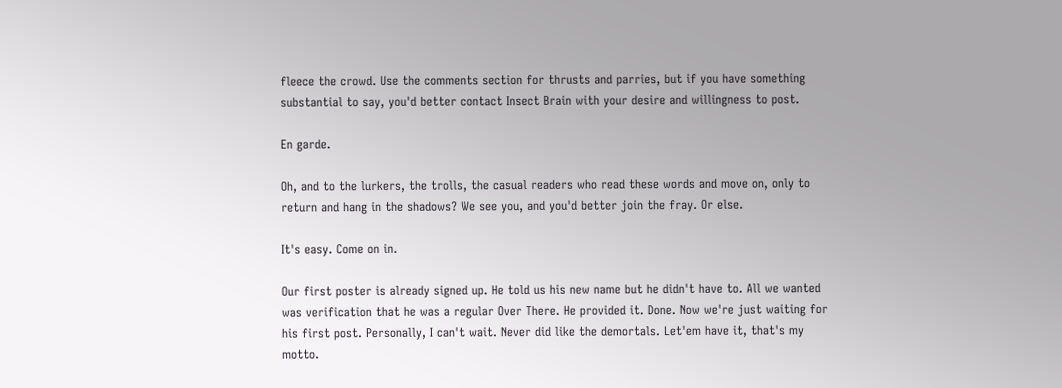fleece the crowd. Use the comments section for thrusts and parries, but if you have something substantial to say, you'd better contact Insect Brain with your desire and willingness to post.

En garde.

Oh, and to the lurkers, the trolls, the casual readers who read these words and move on, only to return and hang in the shadows? We see you, and you'd better join the fray. Or else.

It's easy. Come on in.

Our first poster is already signed up. He told us his new name but he didn't have to. All we wanted was verification that he was a regular Over There. He provided it. Done. Now we're just waiting for his first post. Personally, I can't wait. Never did like the demortals. Let'em have it, that's my motto.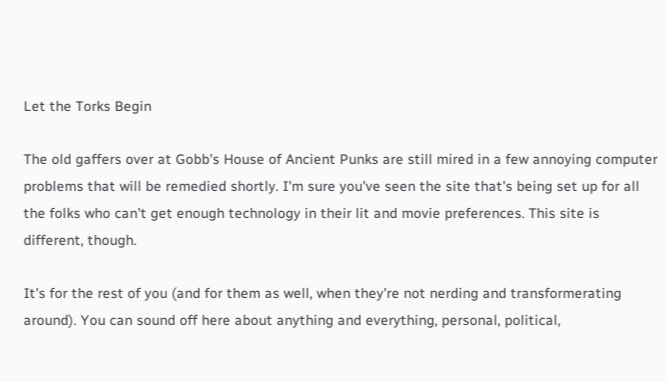Let the Torks Begin

The old gaffers over at Gobb's House of Ancient Punks are still mired in a few annoying computer problems that will be remedied shortly. I'm sure you've seen the site that's being set up for all the folks who can't get enough technology in their lit and movie preferences. This site is different, though.

It's for the rest of you (and for them as well, when they're not nerding and transformerating around). You can sound off here about anything and everything, personal, political,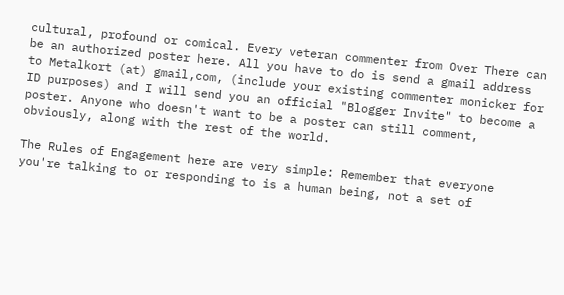cultural, profound or comical. Every veteran commenter from Over There can be an authorized poster here. All you have to do is send a gmail address to Metalkort (at) gmail,com, (include your existing commenter monicker for ID purposes) and I will send you an official "Blogger Invite" to become a poster. Anyone who doesn't want to be a poster can still comment, obviously, along with the rest of the world.

The Rules of Engagement here are very simple: Remember that everyone you're talking to or responding to is a human being, not a set of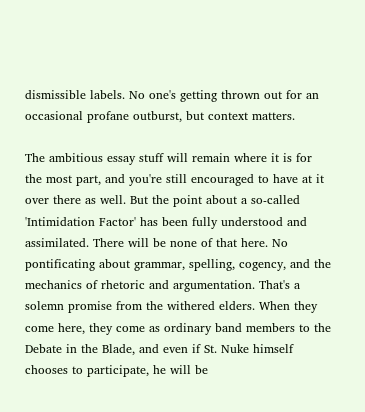dismissible labels. No one's getting thrown out for an occasional profane outburst, but context matters.

The ambitious essay stuff will remain where it is for the most part, and you're still encouraged to have at it over there as well. But the point about a so-called 'Intimidation Factor' has been fully understood and assimilated. There will be none of that here. No pontificating about grammar, spelling, cogency, and the mechanics of rhetoric and argumentation. That's a solemn promise from the withered elders. When they come here, they come as ordinary band members to the Debate in the Blade, and even if St. Nuke himself chooses to participate, he will be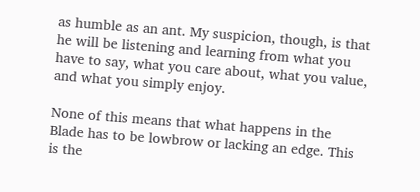as humble as an ant. My suspicion, though, is that he will be listening and learning from what you have to say, what you care about, what you value, and what you simply enjoy.

None of this means that what happens in the Blade has to be lowbrow or lacking an edge. This is the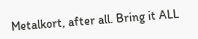Metalkort, after all. Bring it ALL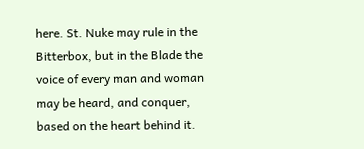here. St. Nuke may rule in the Bitterbox, but in the Blade the voice of every man and woman may be heard, and conquer, based on the heart behind it.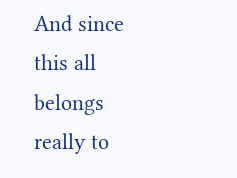And since this all belongs really to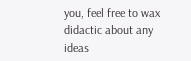you, feel free to wax didactic about any ideas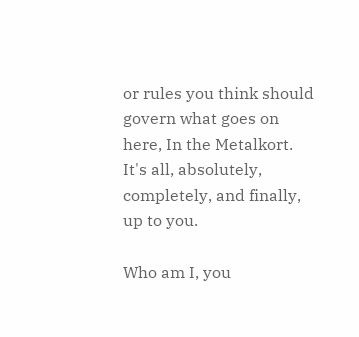or rules you think should govern what goes on here, In the Metalkort. It's all, absolutely, completely, and finally, up to you.

Who am I, you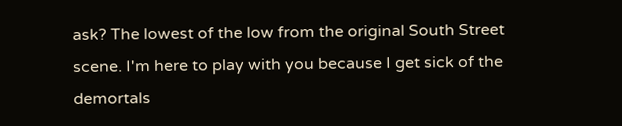ask? The lowest of the low from the original South Street scene. I'm here to play with you because I get sick of the demortals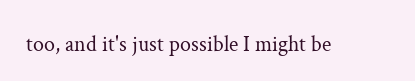too, and it's just possible I might be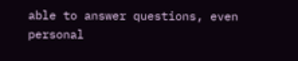able to answer questions, even personal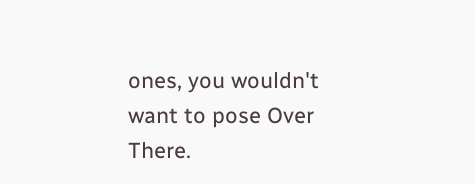ones, you wouldn't want to pose Over There.